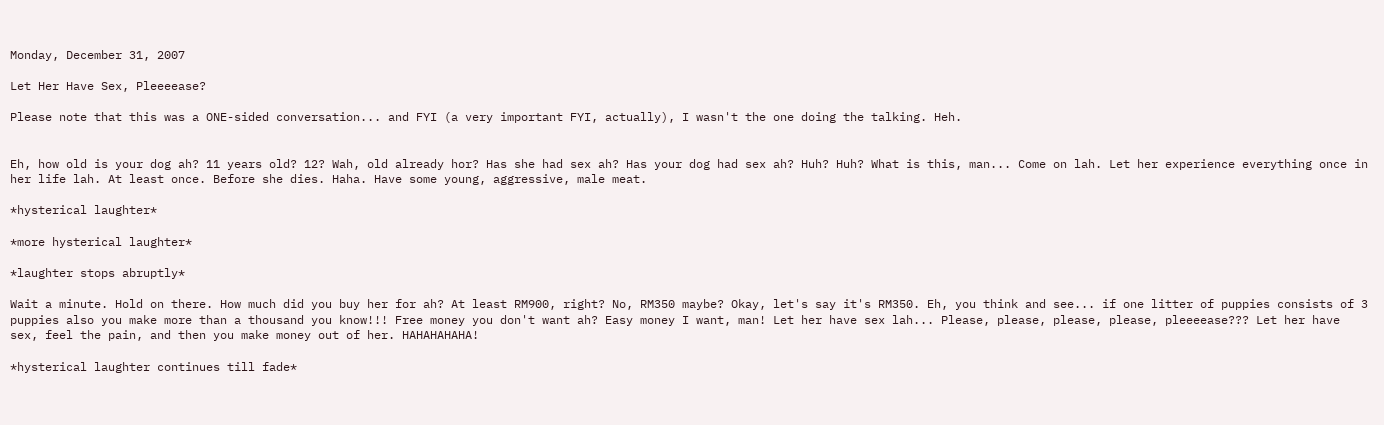Monday, December 31, 2007

Let Her Have Sex, Pleeeease?

Please note that this was a ONE-sided conversation... and FYI (a very important FYI, actually), I wasn't the one doing the talking. Heh.


Eh, how old is your dog ah? 11 years old? 12? Wah, old already hor? Has she had sex ah? Has your dog had sex ah? Huh? Huh? What is this, man... Come on lah. Let her experience everything once in her life lah. At least once. Before she dies. Haha. Have some young, aggressive, male meat.

*hysterical laughter*

*more hysterical laughter*

*laughter stops abruptly*

Wait a minute. Hold on there. How much did you buy her for ah? At least RM900, right? No, RM350 maybe? Okay, let's say it's RM350. Eh, you think and see... if one litter of puppies consists of 3 puppies also you make more than a thousand you know!!! Free money you don't want ah? Easy money I want, man! Let her have sex lah... Please, please, please, please, pleeeease??? Let her have sex, feel the pain, and then you make money out of her. HAHAHAHAHA!

*hysterical laughter continues till fade*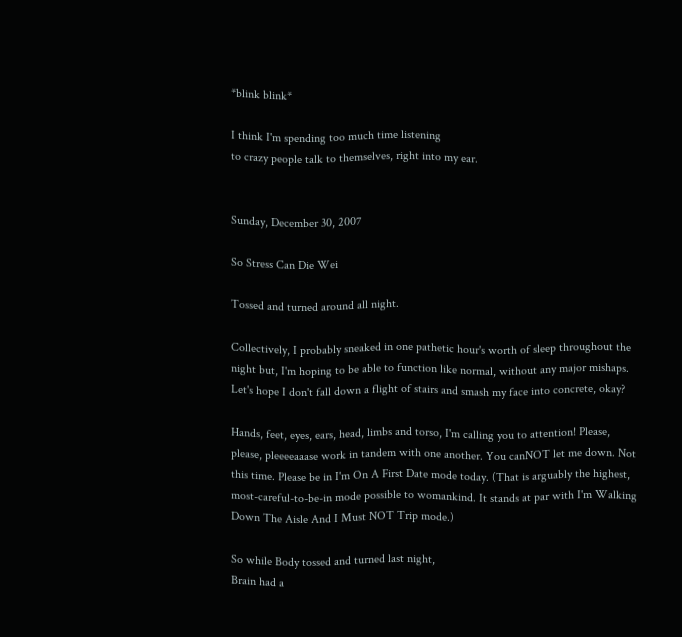*blink blink*

I think I'm spending too much time listening
to crazy people talk to themselves, right into my ear.


Sunday, December 30, 2007

So Stress Can Die Wei

Tossed and turned around all night.

Collectively, I probably sneaked in one pathetic hour's worth of sleep throughout the night but, I'm hoping to be able to function like normal, without any major mishaps. Let's hope I don't fall down a flight of stairs and smash my face into concrete, okay?

Hands, feet, eyes, ears, head, limbs and torso, I'm calling you to attention! Please, please, pleeeeaaase work in tandem with one another. You canNOT let me down. Not this time. Please be in I'm On A First Date mode today. (That is arguably the highest, most-careful-to-be-in mode possible to womankind. It stands at par with I'm Walking Down The Aisle And I Must NOT Trip mode.)

So while Body tossed and turned last night,
Brain had a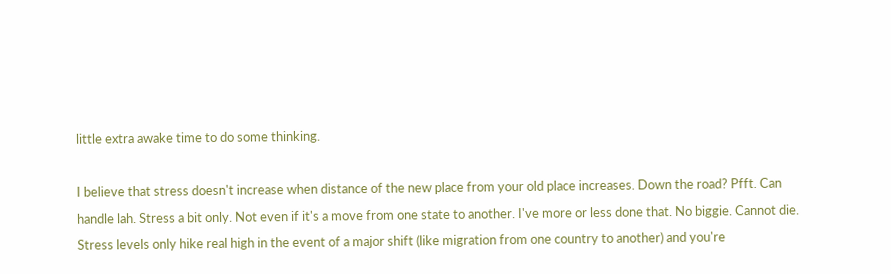little extra awake time to do some thinking.

I believe that stress doesn't increase when distance of the new place from your old place increases. Down the road? Pfft. Can handle lah. Stress a bit only. Not even if it's a move from one state to another. I've more or less done that. No biggie. Cannot die. Stress levels only hike real high in the event of a major shift (like migration from one country to another) and you're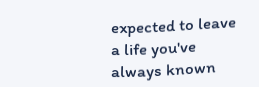expected to leave a life you've always known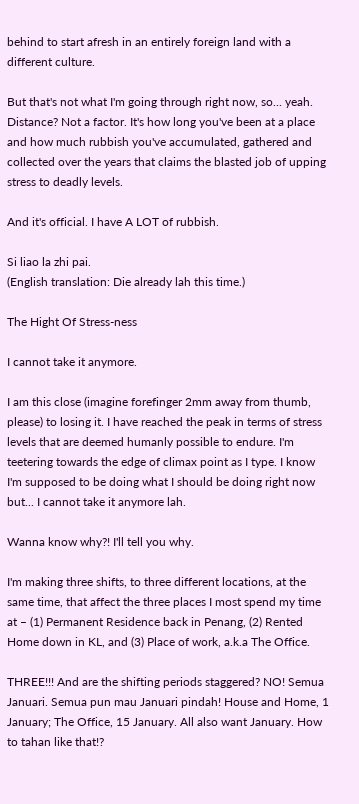behind to start afresh in an entirely foreign land with a different culture.

But that's not what I'm going through right now, so... yeah. Distance? Not a factor. It's how long you've been at a place and how much rubbish you've accumulated, gathered and collected over the years that claims the blasted job of upping stress to deadly levels.

And it's official. I have A LOT of rubbish.

Si liao la zhi pai.
(English translation: Die already lah this time.)

The Hight Of Stress-ness

I cannot take it anymore.

I am this close (imagine forefinger 2mm away from thumb, please) to losing it. I have reached the peak in terms of stress levels that are deemed humanly possible to endure. I'm teetering towards the edge of climax point as I type. I know I'm supposed to be doing what I should be doing right now but... I cannot take it anymore lah.

Wanna know why?! I'll tell you why.

I'm making three shifts, to three different locations, at the same time, that affect the three places I most spend my time at – (1) Permanent Residence back in Penang, (2) Rented Home down in KL, and (3) Place of work, a.k.a The Office.

THREE!!! And are the shifting periods staggered? NO! Semua Januari. Semua pun mau Januari pindah! House and Home, 1 January; The Office, 15 January. All also want January. How to tahan like that!?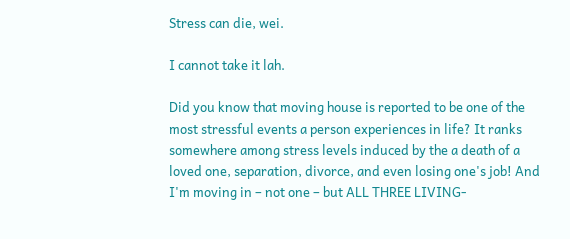Stress can die, wei.

I cannot take it lah.

Did you know that moving house is reported to be one of the most stressful events a person experiences in life? It ranks somewhere among stress levels induced by the a death of a loved one, separation, divorce, and even losing one's job! And I'm moving in – not one – but ALL THREE LIVING-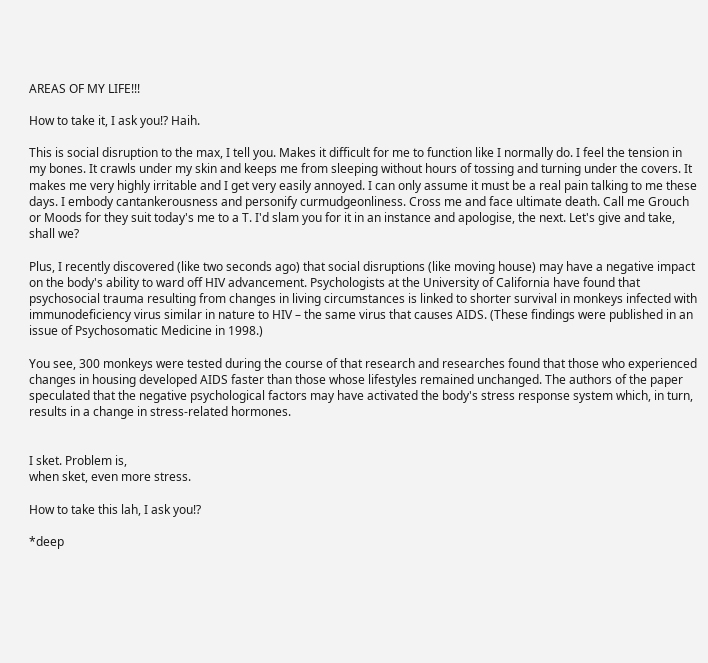AREAS OF MY LIFE!!!

How to take it, I ask you!? Haih.

This is social disruption to the max, I tell you. Makes it difficult for me to function like I normally do. I feel the tension in my bones. It crawls under my skin and keeps me from sleeping without hours of tossing and turning under the covers. It makes me very highly irritable and I get very easily annoyed. I can only assume it must be a real pain talking to me these days. I embody cantankerousness and personify curmudgeonliness. Cross me and face ultimate death. Call me Grouch or Moods for they suit today's me to a T. I'd slam you for it in an instance and apologise, the next. Let's give and take, shall we?

Plus, I recently discovered (like two seconds ago) that social disruptions (like moving house) may have a negative impact on the body's ability to ward off HIV advancement. Psychologists at the University of California have found that psychosocial trauma resulting from changes in living circumstances is linked to shorter survival in monkeys infected with immunodeficiency virus similar in nature to HIV – the same virus that causes AIDS. (These findings were published in an issue of Psychosomatic Medicine in 1998.)

You see, 300 monkeys were tested during the course of that research and researches found that those who experienced changes in housing developed AIDS faster than those whose lifestyles remained unchanged. The authors of the paper speculated that the negative psychological factors may have activated the body's stress response system which, in turn, results in a change in stress-related hormones.


I sket. Problem is,
when sket, even more stress.

How to take this lah, I ask you!?

*deep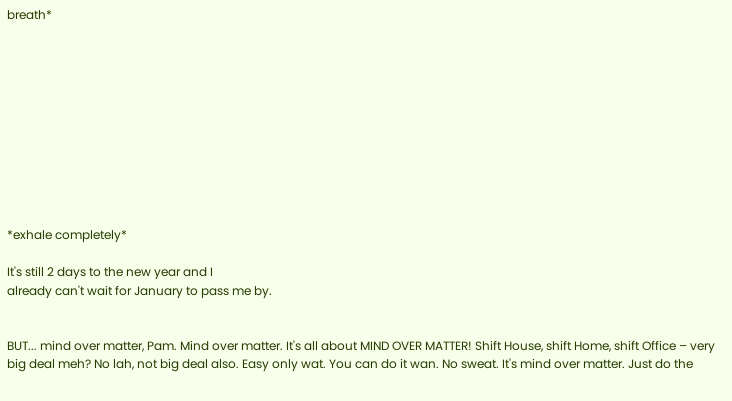breath*











*exhale completely*

It's still 2 days to the new year and I
already can't wait for January to pass me by.


BUT... mind over matter, Pam. Mind over matter. It's all about MIND OVER MATTER! Shift House, shift Home, shift Office – very big deal meh? No lah, not big deal also. Easy only wat. You can do it wan. No sweat. It's mind over matter. Just do the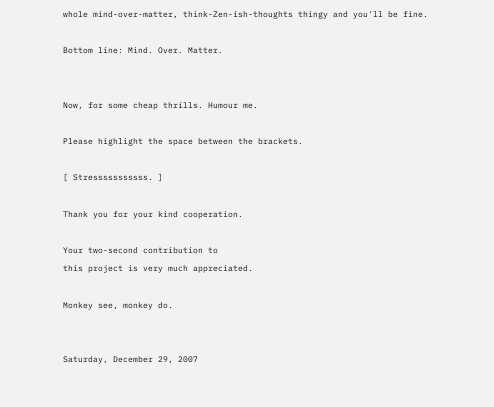whole mind-over-matter, think-Zen-ish-thoughts thingy and you'll be fine.

Bottom line: Mind. Over. Matter.


Now, for some cheap thrills. Humour me.

Please highlight the space between the brackets.

[ Stresssssssssss. ]

Thank you for your kind cooperation.

Your two-second contribution to
this project is very much appreciated.

Monkey see, monkey do.


Saturday, December 29, 2007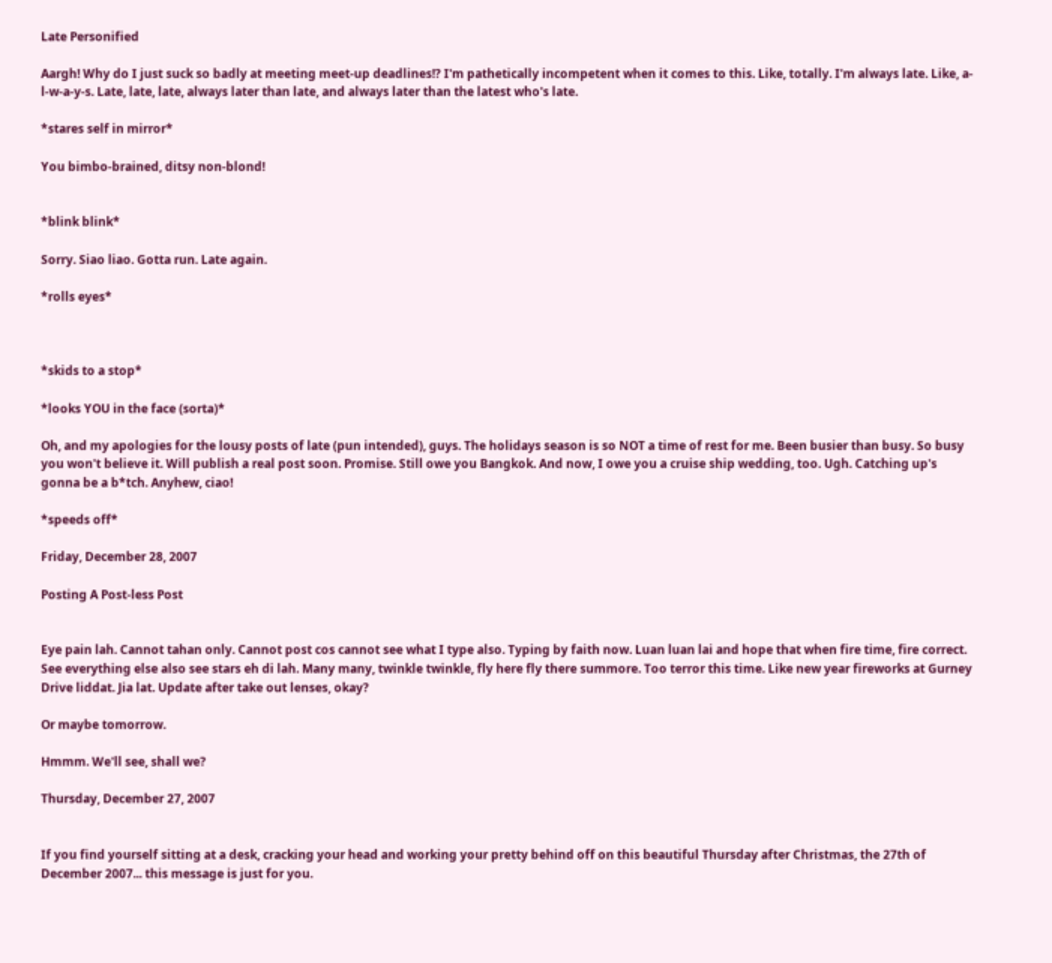Late Personified

Aargh! Why do I just suck so badly at meeting meet-up deadlines!? I'm pathetically incompetent when it comes to this. Like, totally. I'm always late. Like, a-l-w-a-y-s. Late, late, late, always later than late, and always later than the latest who's late.

*stares self in mirror*

You bimbo-brained, ditsy non-blond!


*blink blink*

Sorry. Siao liao. Gotta run. Late again.

*rolls eyes*



*skids to a stop*

*looks YOU in the face (sorta)*

Oh, and my apologies for the lousy posts of late (pun intended), guys. The holidays season is so NOT a time of rest for me. Been busier than busy. So busy you won't believe it. Will publish a real post soon. Promise. Still owe you Bangkok. And now, I owe you a cruise ship wedding, too. Ugh. Catching up's gonna be a b*tch. Anyhew, ciao!

*speeds off*

Friday, December 28, 2007

Posting A Post-less Post


Eye pain lah. Cannot tahan only. Cannot post cos cannot see what I type also. Typing by faith now. Luan luan lai and hope that when fire time, fire correct. See everything else also see stars eh di lah. Many many, twinkle twinkle, fly here fly there summore. Too terror this time. Like new year fireworks at Gurney Drive liddat. Jia lat. Update after take out lenses, okay?

Or maybe tomorrow.

Hmmm. We'll see, shall we?

Thursday, December 27, 2007


If you find yourself sitting at a desk, cracking your head and working your pretty behind off on this beautiful Thursday after Christmas, the 27th of December 2007... this message is just for you.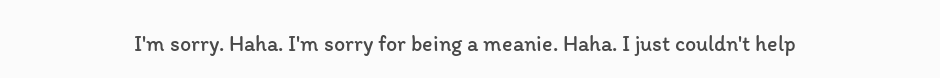I'm sorry. Haha. I'm sorry for being a meanie. Haha. I just couldn't help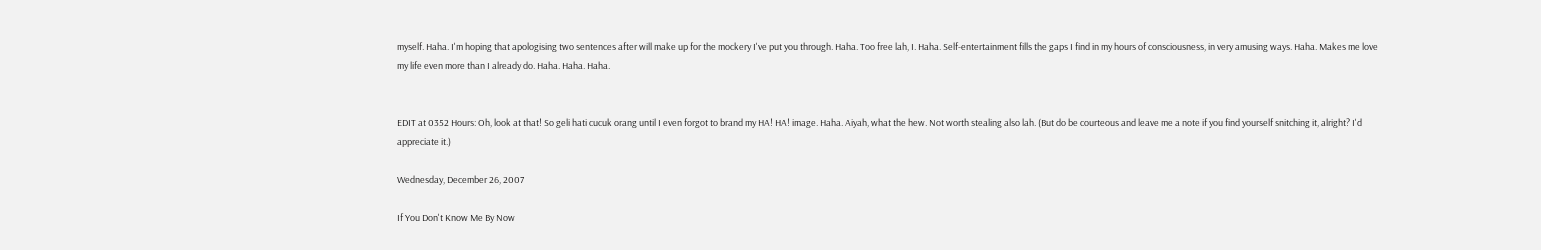myself. Haha. I'm hoping that apologising two sentences after will make up for the mockery I've put you through. Haha. Too free lah, I. Haha. Self-entertainment fills the gaps I find in my hours of consciousness, in very amusing ways. Haha. Makes me love my life even more than I already do. Haha. Haha. Haha.


EDIT at 0352 Hours: Oh, look at that! So geli hati cucuk orang until I even forgot to brand my HA! HA! image. Haha. Aiyah, what the hew. Not worth stealing also lah. (But do be courteous and leave me a note if you find yourself snitching it, alright? I'd appreciate it.)

Wednesday, December 26, 2007

If You Don't Know Me By Now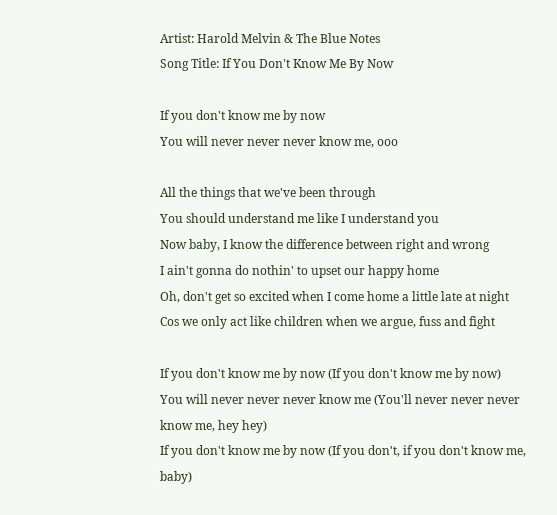Artist: Harold Melvin & The Blue Notes
Song Title: If You Don't Know Me By Now

If you don't know me by now
You will never never never know me, ooo

All the things that we've been through
You should understand me like I understand you
Now baby, I know the difference between right and wrong
I ain't gonna do nothin' to upset our happy home
Oh, don't get so excited when I come home a little late at night
Cos we only act like children when we argue, fuss and fight

If you don't know me by now (If you don't know me by now)
You will never never never know me (You'll never never never know me, hey hey)
If you don't know me by now (If you don't, if you don't know me, baby)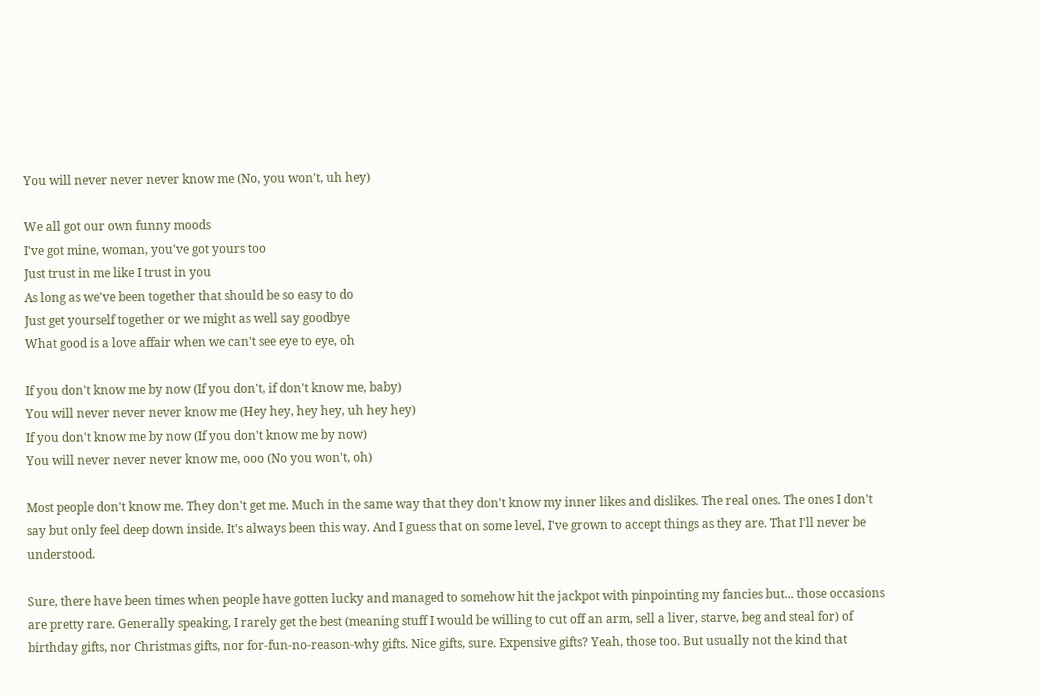You will never never never know me (No, you won't, uh hey)

We all got our own funny moods
I've got mine, woman, you've got yours too
Just trust in me like I trust in you
As long as we've been together that should be so easy to do
Just get yourself together or we might as well say goodbye
What good is a love affair when we can't see eye to eye, oh

If you don't know me by now (If you don't, if don't know me, baby)
You will never never never know me (Hey hey, hey hey, uh hey hey)
If you don't know me by now (If you don't know me by now)
You will never never never know me, ooo (No you won't, oh)

Most people don't know me. They don't get me. Much in the same way that they don't know my inner likes and dislikes. The real ones. The ones I don't say but only feel deep down inside. It's always been this way. And I guess that on some level, I've grown to accept things as they are. That I'll never be understood.

Sure, there have been times when people have gotten lucky and managed to somehow hit the jackpot with pinpointing my fancies but... those occasions are pretty rare. Generally speaking, I rarely get the best (meaning stuff I would be willing to cut off an arm, sell a liver, starve, beg and steal for) of birthday gifts, nor Christmas gifts, nor for-fun-no-reason-why gifts. Nice gifts, sure. Expensive gifts? Yeah, those too. But usually not the kind that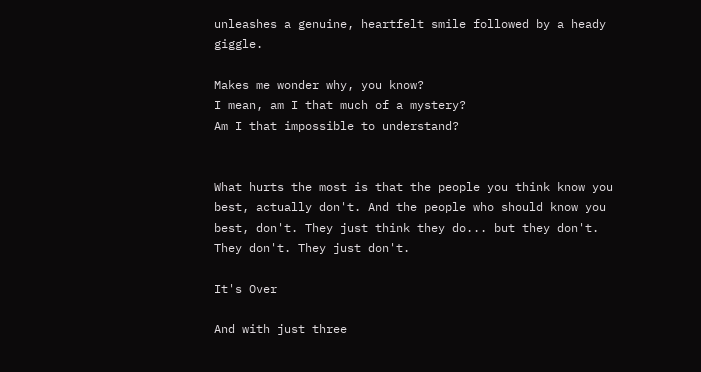unleashes a genuine, heartfelt smile followed by a heady giggle.

Makes me wonder why, you know?
I mean, am I that much of a mystery?
Am I that impossible to understand?


What hurts the most is that the people you think know you best, actually don't. And the people who should know you best, don't. They just think they do... but they don't. They don't. They just don't.

It's Over

And with just three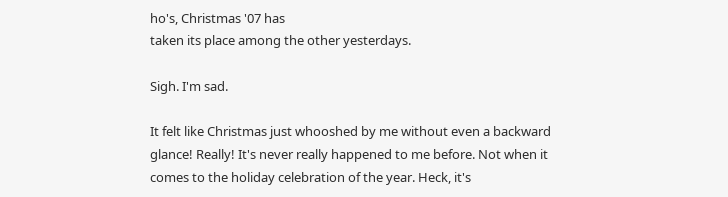ho's, Christmas '07 has
taken its place among the other yesterdays.

Sigh. I'm sad.

It felt like Christmas just whooshed by me without even a backward glance! Really! It's never really happened to me before. Not when it comes to the holiday celebration of the year. Heck, it's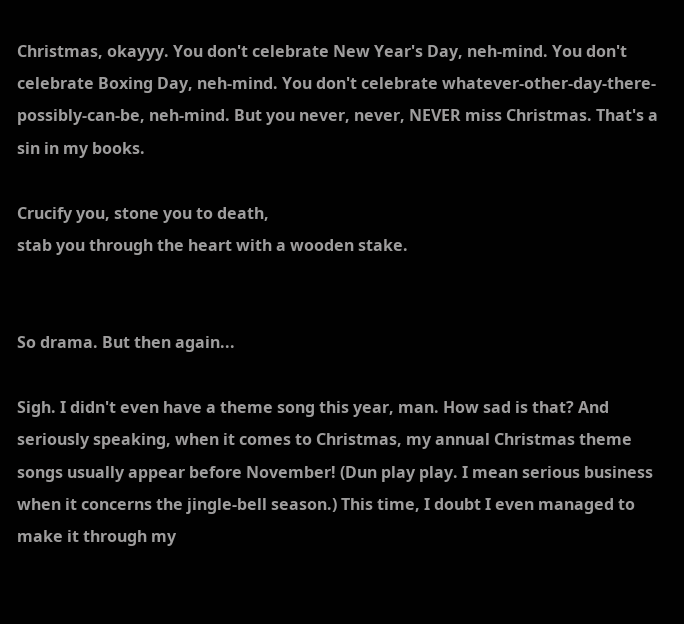Christmas, okayyy. You don't celebrate New Year's Day, neh-mind. You don't celebrate Boxing Day, neh-mind. You don't celebrate whatever-other-day-there-possibly-can-be, neh-mind. But you never, never, NEVER miss Christmas. That's a sin in my books.

Crucify you, stone you to death,
stab you through the heart with a wooden stake.


So drama. But then again...

Sigh. I didn't even have a theme song this year, man. How sad is that? And seriously speaking, when it comes to Christmas, my annual Christmas theme songs usually appear before November! (Dun play play. I mean serious business when it concerns the jingle-bell season.) This time, I doubt I even managed to make it through my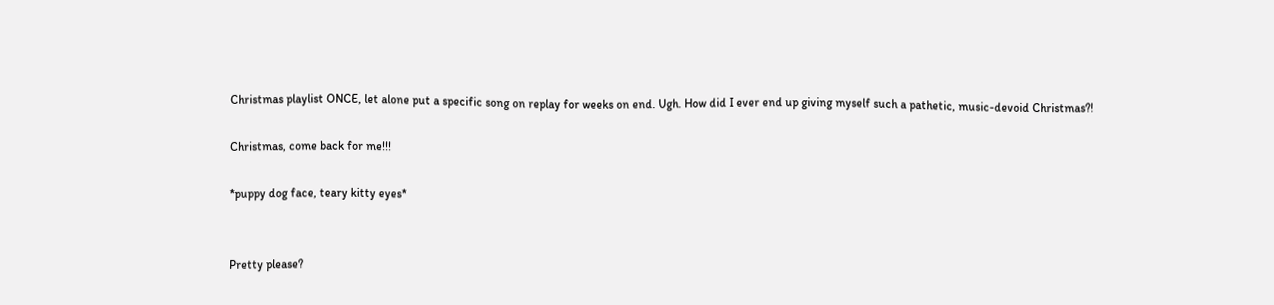Christmas playlist ONCE, let alone put a specific song on replay for weeks on end. Ugh. How did I ever end up giving myself such a pathetic, music-devoid Christmas?!

Christmas, come back for me!!!

*puppy dog face, teary kitty eyes*


Pretty please?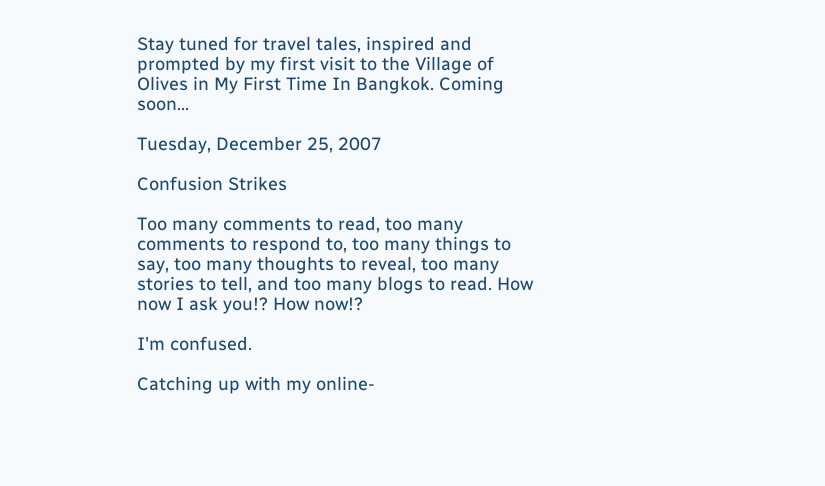Stay tuned for travel tales, inspired and prompted by my first visit to the Village of Olives in My First Time In Bangkok. Coming soon...

Tuesday, December 25, 2007

Confusion Strikes

Too many comments to read, too many comments to respond to, too many things to say, too many thoughts to reveal, too many stories to tell, and too many blogs to read. How now I ask you!? How now!?

I'm confused.

Catching up with my online-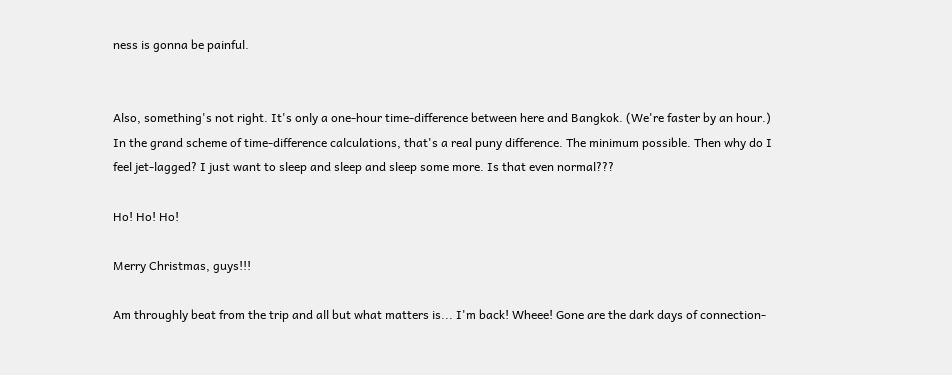ness is gonna be painful.


Also, something's not right. It's only a one-hour time-difference between here and Bangkok. (We're faster by an hour.) In the grand scheme of time-difference calculations, that's a real puny difference. The minimum possible. Then why do I feel jet-lagged? I just want to sleep and sleep and sleep some more. Is that even normal???

Ho! Ho! Ho!

Merry Christmas, guys!!!

Am throughly beat from the trip and all but what matters is... I'm back! Wheee! Gone are the dark days of connection-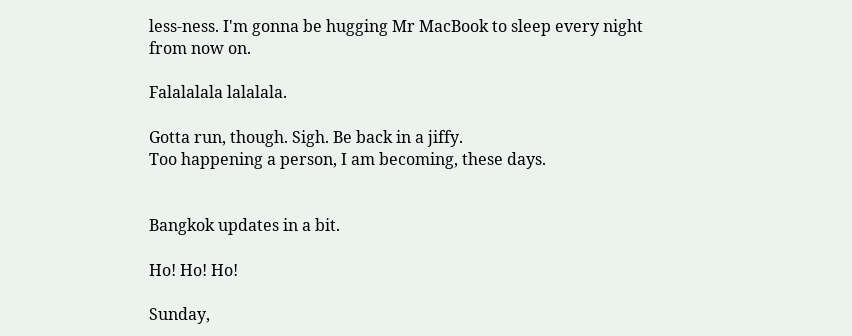less-ness. I'm gonna be hugging Mr MacBook to sleep every night from now on.

Falalalala lalalala.

Gotta run, though. Sigh. Be back in a jiffy.
Too happening a person, I am becoming, these days.


Bangkok updates in a bit.

Ho! Ho! Ho!

Sunday,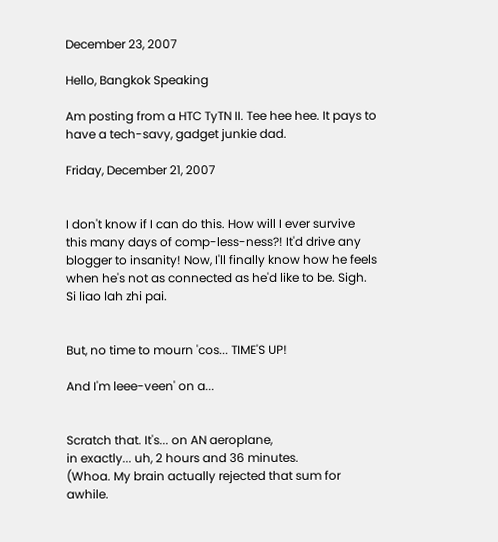December 23, 2007

Hello, Bangkok Speaking

Am posting from a HTC TyTN II. Tee hee hee. It pays to have a tech-savy, gadget junkie dad.

Friday, December 21, 2007


I don't know if I can do this. How will I ever survive this many days of comp-less-ness?! It'd drive any blogger to insanity! Now, I'll finally know how he feels when he's not as connected as he'd like to be. Sigh. Si liao lah zhi pai.


But, no time to mourn 'cos... TIME'S UP!

And I'm leee-veen' on a...


Scratch that. It's... on AN aeroplane,
in exactly... uh, 2 hours and 36 minutes.
(Whoa. My brain actually rejected that sum for awhile.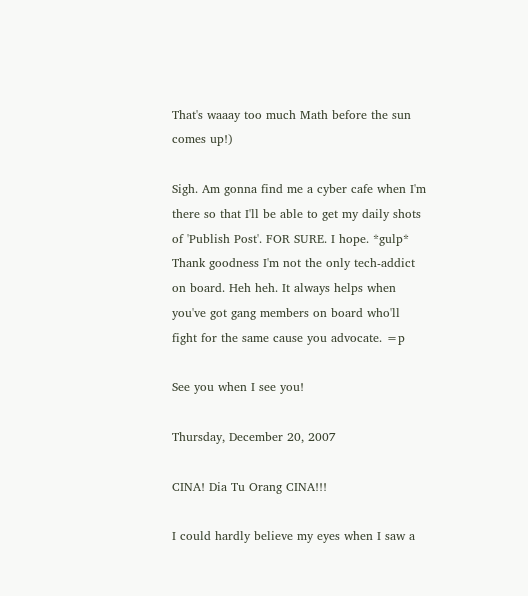That's waaay too much Math before the sun comes up!)

Sigh. Am gonna find me a cyber cafe when I'm there so that I'll be able to get my daily shots of 'Publish Post'. FOR SURE. I hope. *gulp* Thank goodness I'm not the only tech-addict on board. Heh heh. It always helps when you've got gang members on board who'll fight for the same cause you advocate. =p

See you when I see you!

Thursday, December 20, 2007

CINA! Dia Tu Orang CINA!!!

I could hardly believe my eyes when I saw a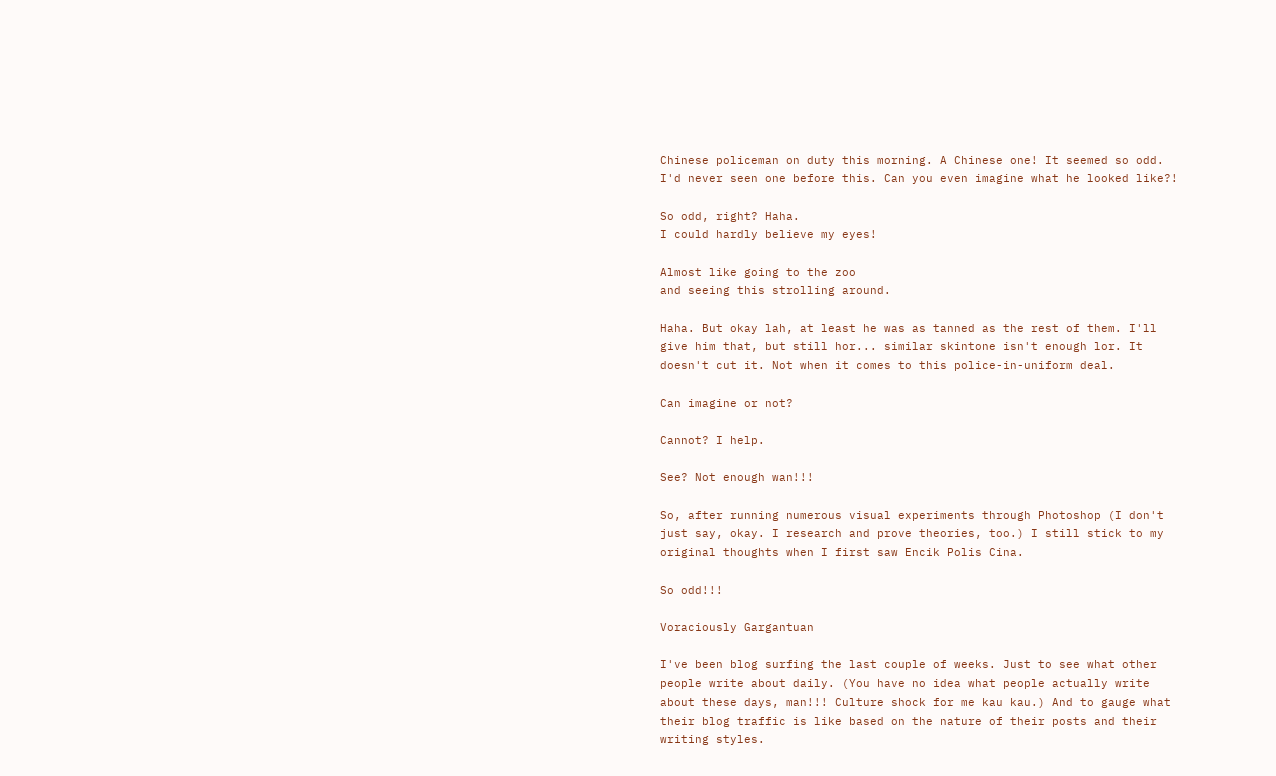Chinese policeman on duty this morning. A Chinese one! It seemed so odd. I'd never seen one before this. Can you even imagine what he looked like?!

So odd, right? Haha.
I could hardly believe my eyes!

Almost like going to the zoo
and seeing this strolling around.

Haha. But okay lah, at least he was as tanned as the rest of them. I'll give him that, but still hor... similar skintone isn't enough lor. It doesn't cut it. Not when it comes to this police-in-uniform deal.

Can imagine or not?

Cannot? I help.

See? Not enough wan!!!

So, after running numerous visual experiments through Photoshop (I don't just say, okay. I research and prove theories, too.) I still stick to my original thoughts when I first saw Encik Polis Cina.

So odd!!!

Voraciously Gargantuan

I've been blog surfing the last couple of weeks. Just to see what other people write about daily. (You have no idea what people actually write about these days, man!!! Culture shock for me kau kau.) And to gauge what their blog traffic is like based on the nature of their posts and their writing styles.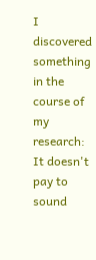I discovered something in the course of my research:
It doesn't pay to sound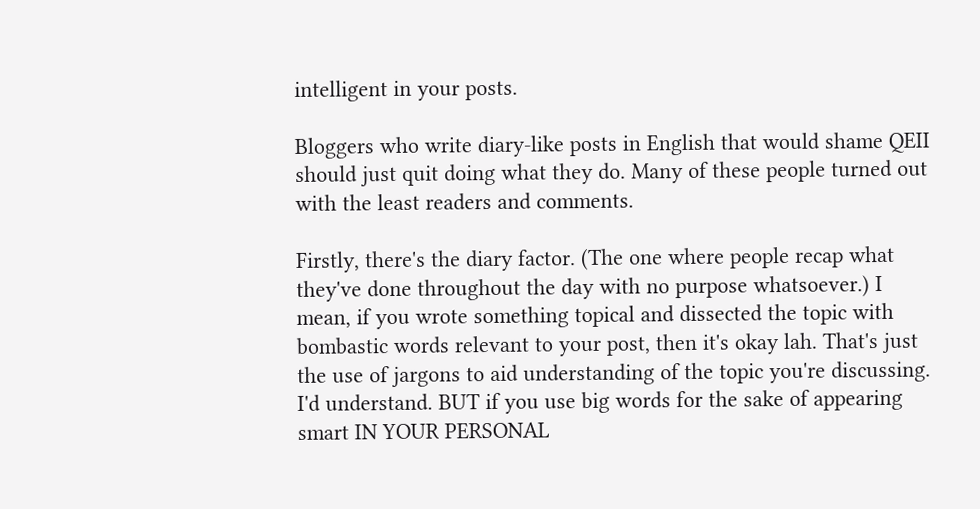intelligent in your posts.

Bloggers who write diary-like posts in English that would shame QEII should just quit doing what they do. Many of these people turned out with the least readers and comments.

Firstly, there's the diary factor. (The one where people recap what they've done throughout the day with no purpose whatsoever.) I mean, if you wrote something topical and dissected the topic with bombastic words relevant to your post, then it's okay lah. That's just the use of jargons to aid understanding of the topic you're discussing. I'd understand. BUT if you use big words for the sake of appearing smart IN YOUR PERSONAL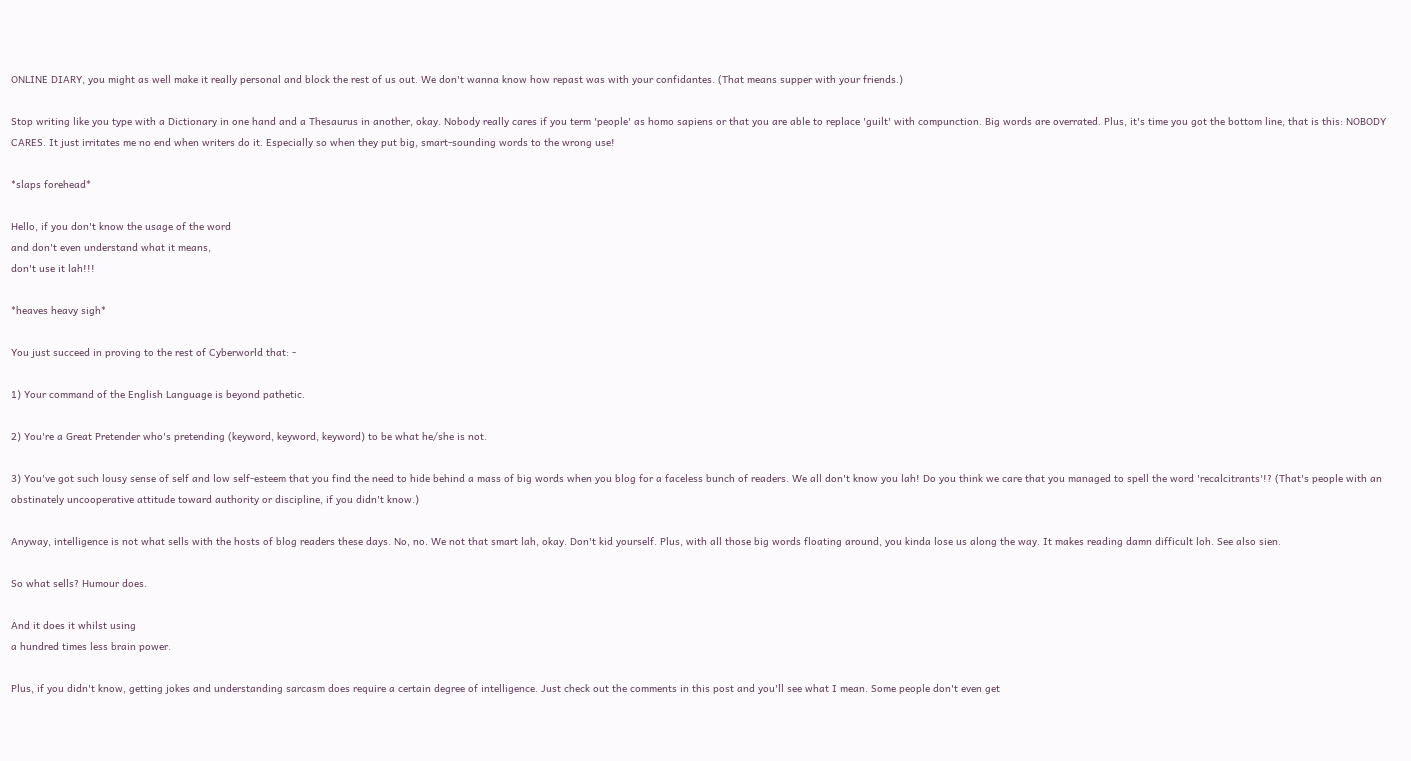ONLINE DIARY, you might as well make it really personal and block the rest of us out. We don't wanna know how repast was with your confidantes. (That means supper with your friends.)

Stop writing like you type with a Dictionary in one hand and a Thesaurus in another, okay. Nobody really cares if you term 'people' as homo sapiens or that you are able to replace 'guilt' with compunction. Big words are overrated. Plus, it's time you got the bottom line, that is this: NOBODY CARES. It just irritates me no end when writers do it. Especially so when they put big, smart-sounding words to the wrong use!

*slaps forehead*

Hello, if you don't know the usage of the word
and don't even understand what it means,
don't use it lah!!!

*heaves heavy sigh*

You just succeed in proving to the rest of Cyberworld that: -

1) Your command of the English Language is beyond pathetic.

2) You're a Great Pretender who's pretending (keyword, keyword, keyword) to be what he/she is not.

3) You've got such lousy sense of self and low self-esteem that you find the need to hide behind a mass of big words when you blog for a faceless bunch of readers. We all don't know you lah! Do you think we care that you managed to spell the word 'recalcitrants'!? (That's people with an obstinately uncooperative attitude toward authority or discipline, if you didn't know.)

Anyway, intelligence is not what sells with the hosts of blog readers these days. No, no. We not that smart lah, okay. Don't kid yourself. Plus, with all those big words floating around, you kinda lose us along the way. It makes reading damn difficult loh. See also sien.

So what sells? Humour does.

And it does it whilst using
a hundred times less brain power.

Plus, if you didn't know, getting jokes and understanding sarcasm does require a certain degree of intelligence. Just check out the comments in this post and you'll see what I mean. Some people don't even get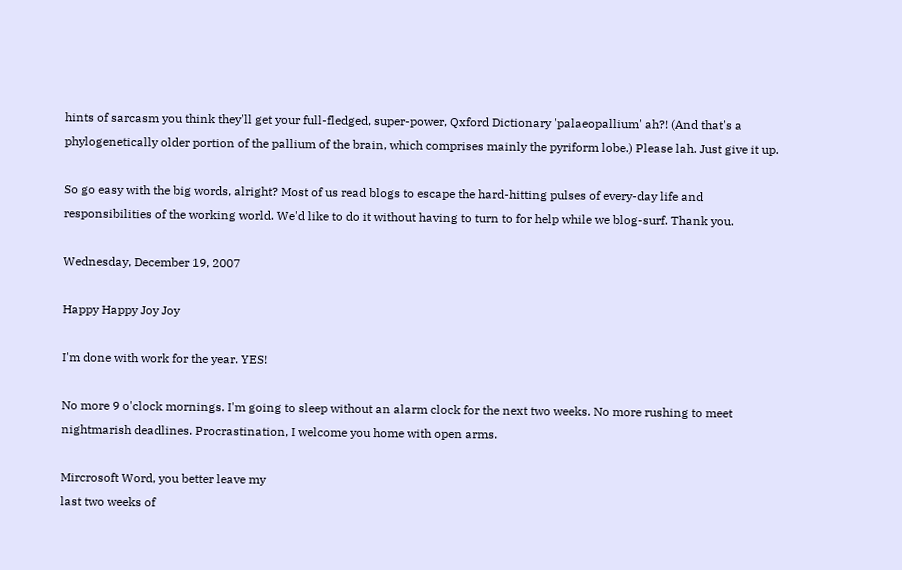hints of sarcasm you think they'll get your full-fledged, super-power, Qxford Dictionary 'palaeopallium' ah?! (And that's a phylogenetically older portion of the pallium of the brain, which comprises mainly the pyriform lobe.) Please lah. Just give it up.

So go easy with the big words, alright? Most of us read blogs to escape the hard-hitting pulses of every-day life and responsibilities of the working world. We'd like to do it without having to turn to for help while we blog-surf. Thank you.

Wednesday, December 19, 2007

Happy Happy Joy Joy

I'm done with work for the year. YES!

No more 9 o'clock mornings. I'm going to sleep without an alarm clock for the next two weeks. No more rushing to meet nightmarish deadlines. Procrastination, I welcome you home with open arms.

Mircrosoft Word, you better leave my
last two weeks of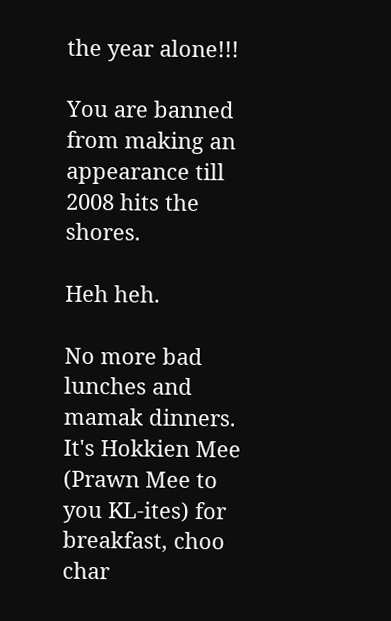the year alone!!!

You are banned from making an
appearance till 2008 hits the shores.

Heh heh.

No more bad lunches and mamak dinners. It's Hokkien Mee (Prawn Mee to you KL-ites) for breakfast, choo char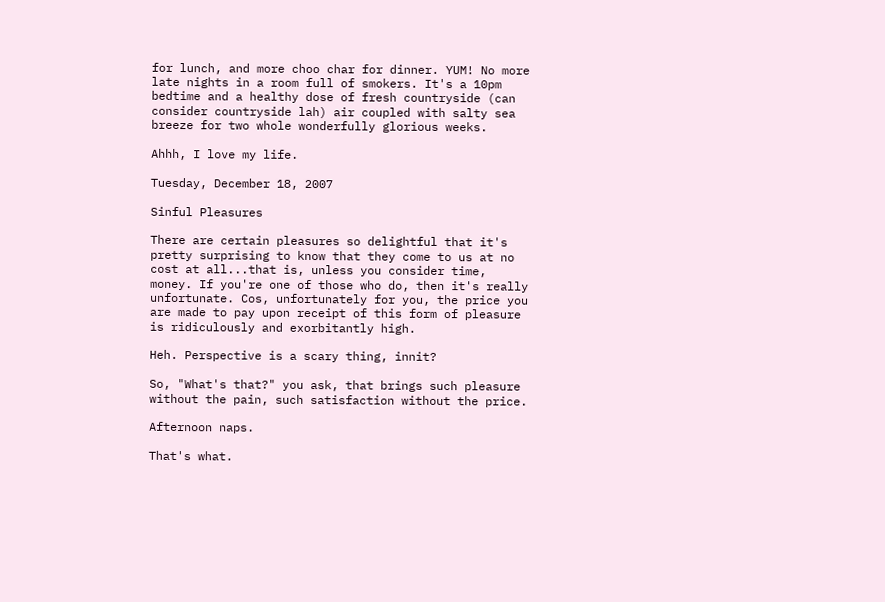for lunch, and more choo char for dinner. YUM! No more late nights in a room full of smokers. It's a 10pm bedtime and a healthy dose of fresh countryside (can consider countryside lah) air coupled with salty sea breeze for two whole wonderfully glorious weeks.

Ahhh, I love my life.

Tuesday, December 18, 2007

Sinful Pleasures

There are certain pleasures so delightful that it's pretty surprising to know that they come to us at no cost at all...that is, unless you consider time, money. If you're one of those who do, then it's really unfortunate. Cos, unfortunately for you, the price you are made to pay upon receipt of this form of pleasure is ridiculously and exorbitantly high.

Heh. Perspective is a scary thing, innit?

So, "What's that?" you ask, that brings such pleasure without the pain, such satisfaction without the price.

Afternoon naps.

That's what.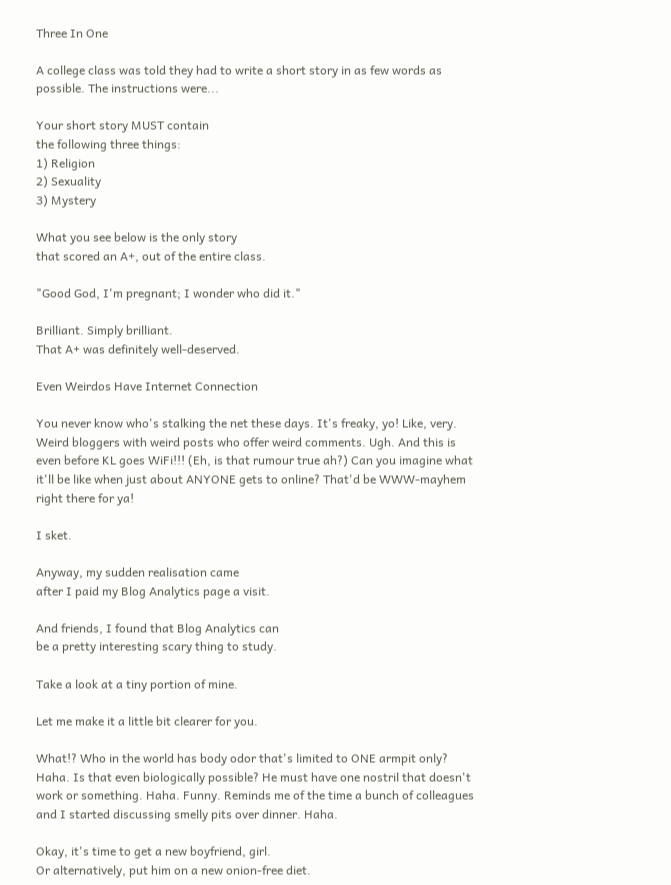Three In One

A college class was told they had to write a short story in as few words as possible. The instructions were...

Your short story MUST contain
the following three things:
1) Religion
2) Sexuality
3) Mystery

What you see below is the only story
that scored an A+, out of the entire class.

"Good God, I'm pregnant; I wonder who did it."

Brilliant. Simply brilliant.
That A+ was definitely well-deserved.

Even Weirdos Have Internet Connection

You never know who's stalking the net these days. It's freaky, yo! Like, very. Weird bloggers with weird posts who offer weird comments. Ugh. And this is even before KL goes WiFi!!! (Eh, is that rumour true ah?) Can you imagine what it'll be like when just about ANYONE gets to online? That'd be WWW-mayhem right there for ya!

I sket.

Anyway, my sudden realisation came
after I paid my Blog Analytics page a visit.

And friends, I found that Blog Analytics can
be a pretty interesting scary thing to study.

Take a look at a tiny portion of mine.

Let me make it a little bit clearer for you.

What!? Who in the world has body odor that's limited to ONE armpit only? Haha. Is that even biologically possible? He must have one nostril that doesn't work or something. Haha. Funny. Reminds me of the time a bunch of colleagues and I started discussing smelly pits over dinner. Haha.

Okay, it's time to get a new boyfriend, girl.
Or alternatively, put him on a new onion-free diet.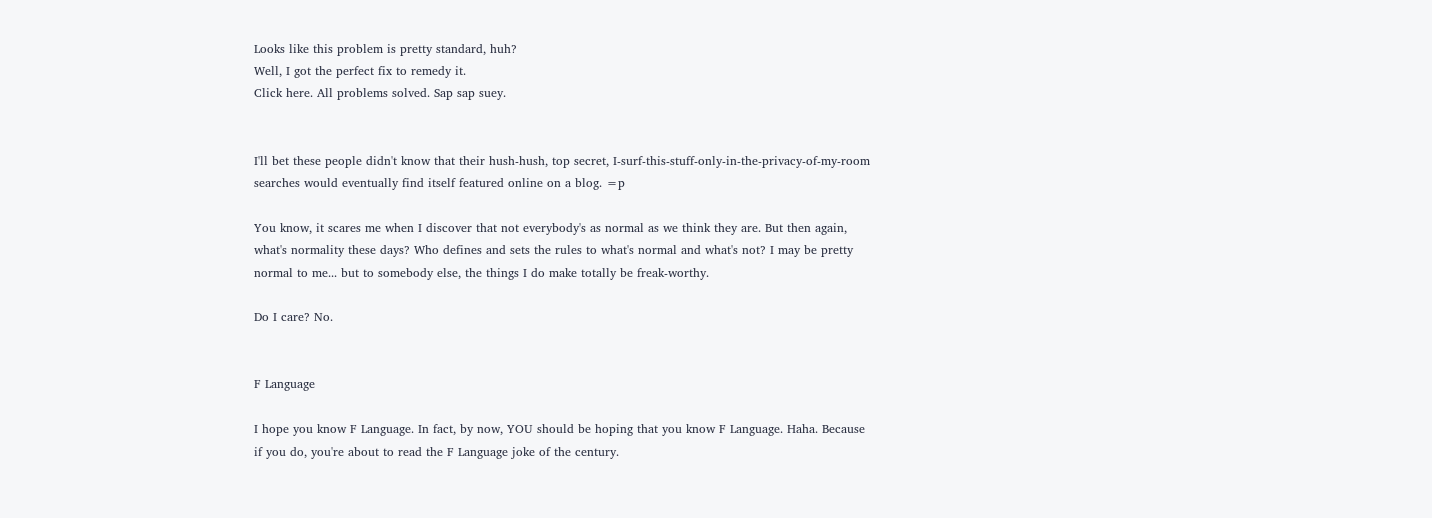Looks like this problem is pretty standard, huh?
Well, I got the perfect fix to remedy it.
Click here. All problems solved. Sap sap suey.


I'll bet these people didn't know that their hush-hush, top secret, I-surf-this-stuff-only-in-the-privacy-of-my-room searches would eventually find itself featured online on a blog. =p

You know, it scares me when I discover that not everybody's as normal as we think they are. But then again, what's normality these days? Who defines and sets the rules to what's normal and what's not? I may be pretty normal to me... but to somebody else, the things I do make totally be freak-worthy.

Do I care? No.


F Language

I hope you know F Language. In fact, by now, YOU should be hoping that you know F Language. Haha. Because if you do, you're about to read the F Language joke of the century.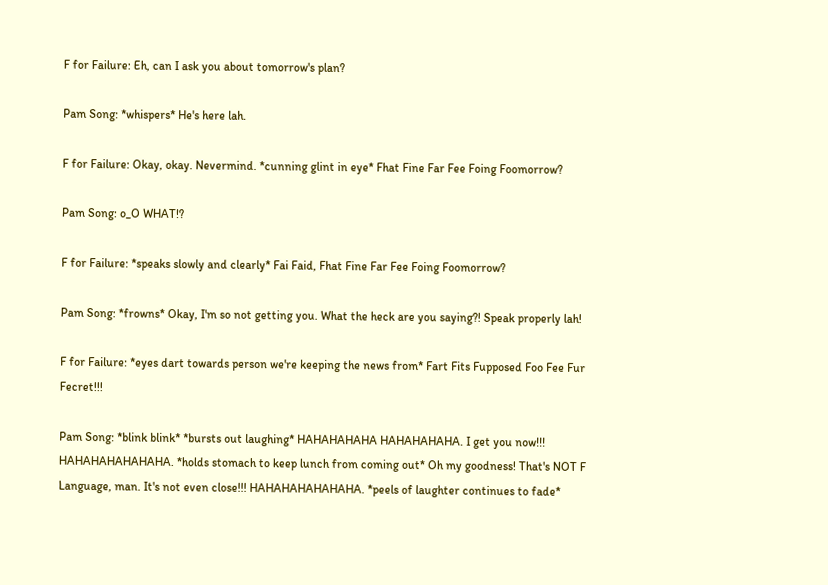F for Failure: Eh, can I ask you about tomorrow's plan?

Pam Song: *whispers* He's here lah.

F for Failure: Okay, okay. Nevermind. *cunning glint in eye* Fhat Fine Far Fee Foing Foomorrow?

Pam Song: o_O WHAT!?

F for Failure: *speaks slowly and clearly* Fai Faid, Fhat Fine Far Fee Foing Foomorrow?

Pam Song: *frowns* Okay, I'm so not getting you. What the heck are you saying?! Speak properly lah!

F for Failure: *eyes dart towards person we're keeping the news from* Fart Fits Fupposed Foo Fee Fur Fecret!!!

Pam Song: *blink blink* *bursts out laughing* HAHAHAHAHA HAHAHAHAHA. I get you now!!! HAHAHAHAHAHAHA. *holds stomach to keep lunch from coming out* Oh my goodness! That's NOT F Language, man. It's not even close!!! HAHAHAHAHAHAHA. *peels of laughter continues to fade*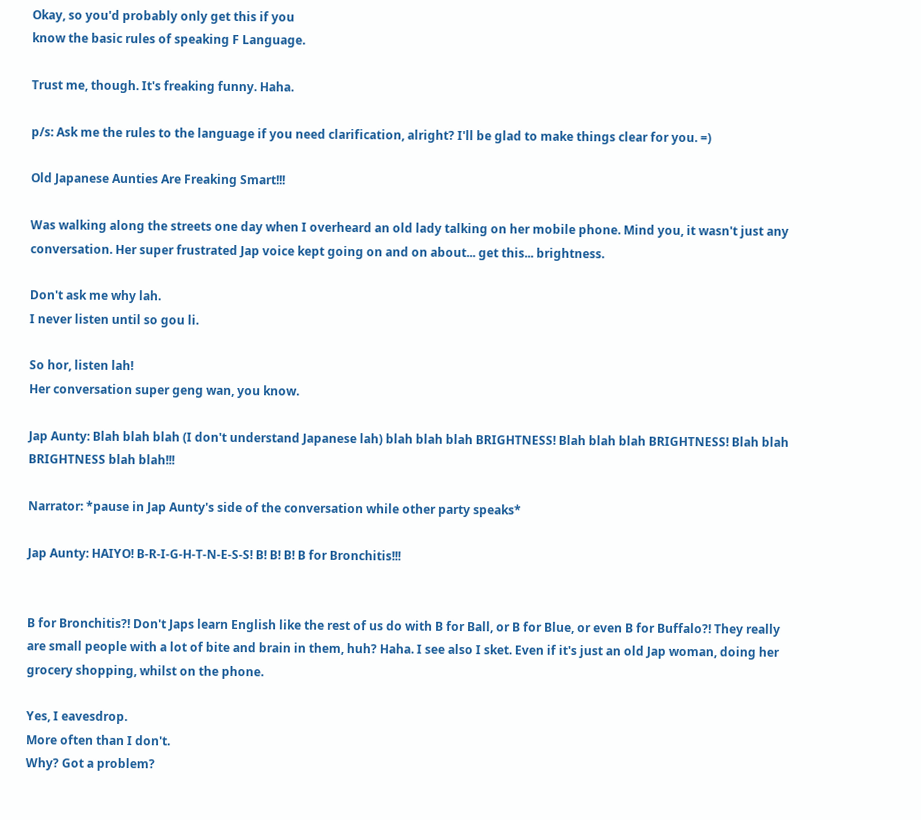Okay, so you'd probably only get this if you
know the basic rules of speaking F Language.

Trust me, though. It's freaking funny. Haha.

p/s: Ask me the rules to the language if you need clarification, alright? I'll be glad to make things clear for you. =)

Old Japanese Aunties Are Freaking Smart!!!

Was walking along the streets one day when I overheard an old lady talking on her mobile phone. Mind you, it wasn't just any conversation. Her super frustrated Jap voice kept going on and on about... get this... brightness.

Don't ask me why lah.
I never listen until so gou li.

So hor, listen lah!
Her conversation super geng wan, you know.

Jap Aunty: Blah blah blah (I don't understand Japanese lah) blah blah blah BRIGHTNESS! Blah blah blah BRIGHTNESS! Blah blah BRIGHTNESS blah blah!!!

Narrator: *pause in Jap Aunty's side of the conversation while other party speaks*

Jap Aunty: HAIYO! B-R-I-G-H-T-N-E-S-S! B! B! B! B for Bronchitis!!!


B for Bronchitis?! Don't Japs learn English like the rest of us do with B for Ball, or B for Blue, or even B for Buffalo?! They really are small people with a lot of bite and brain in them, huh? Haha. I see also I sket. Even if it's just an old Jap woman, doing her grocery shopping, whilst on the phone.

Yes, I eavesdrop.
More often than I don't.
Why? Got a problem?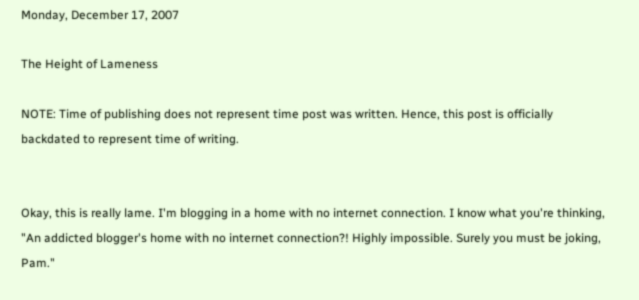Monday, December 17, 2007

The Height of Lameness

NOTE: Time of publishing does not represent time post was written. Hence, this post is officially backdated to represent time of writing.


Okay, this is really lame. I'm blogging in a home with no internet connection. I know what you're thinking, "An addicted blogger's home with no internet connection?! Highly impossible. Surely you must be joking, Pam."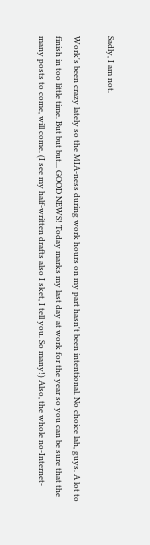Sadly, I am not.

Work's been crazy lately so the MIA-ness during work hours on my part hasn't been intentional. No choice lah, guys. A lot to finish in too little time. But but but... GOOD NEWS! Today marks my last day at work for the year so you can be sure that the many posts to come, will come. (I see my half-written drafts also I sket, I tell you. So many!) Also, the whole no-Internet-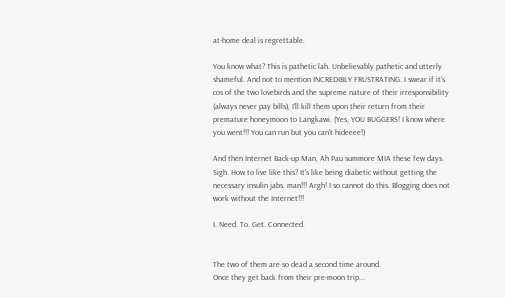at-home deal is regrettable.

You know what? This is pathetic lah. Unbelievably pathetic and utterly shameful. And not to mention INCREDIBLY FRUSTRATING. I swear if it's cos of the two lovebirds and the supreme nature of their irresponsibility (always never pay bills), I'll kill them upon their return from their premature honeymoon to Langkawi. (Yes, YOU BUGGERS! I know where you went!!! You can run but you can't hideeee!)

And then Internet Back-up Man, Ah Pau summore MIA these few days. Sigh. How to live like this? It's like being diabetic without getting the necessary insulin jabs, man!!! Argh! I so cannot do this. Blogging does not work without the Internet!!!

I. Need. To. Get. Connected.


The two of them are so dead a second time around.
Once they get back from their pre-moon trip...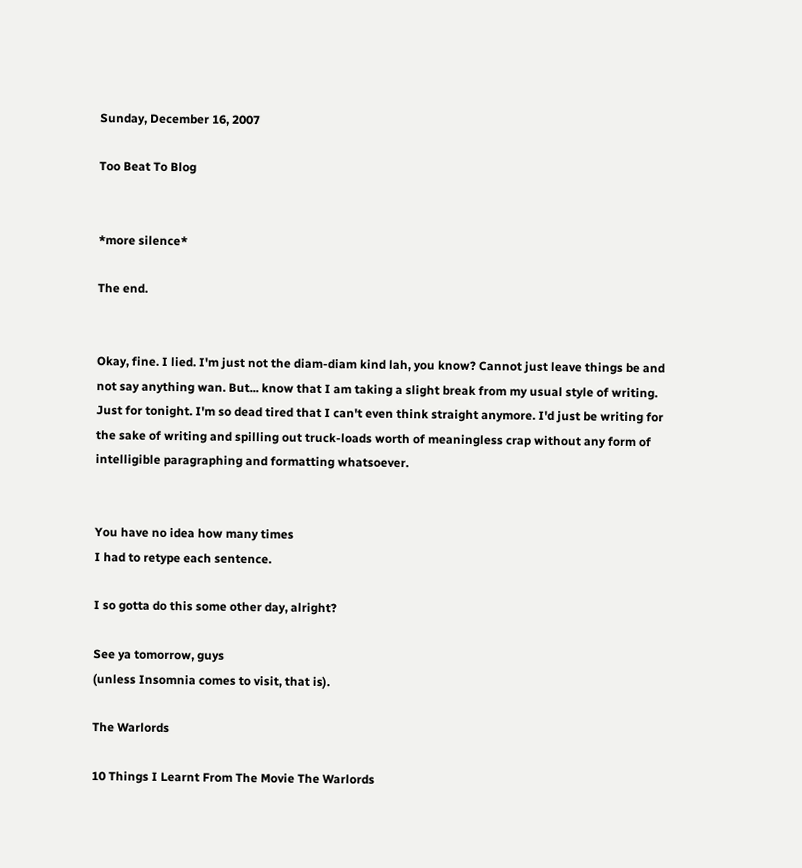Sunday, December 16, 2007

Too Beat To Blog


*more silence*

The end.


Okay, fine. I lied. I'm just not the diam-diam kind lah, you know? Cannot just leave things be and not say anything wan. But... know that I am taking a slight break from my usual style of writing. Just for tonight. I'm so dead tired that I can't even think straight anymore. I'd just be writing for the sake of writing and spilling out truck-loads worth of meaningless crap without any form of intelligible paragraphing and formatting whatsoever.


You have no idea how many times
I had to retype each sentence.

I so gotta do this some other day, alright?

See ya tomorrow, guys
(unless Insomnia comes to visit, that is).

The Warlords

10 Things I Learnt From The Movie The Warlords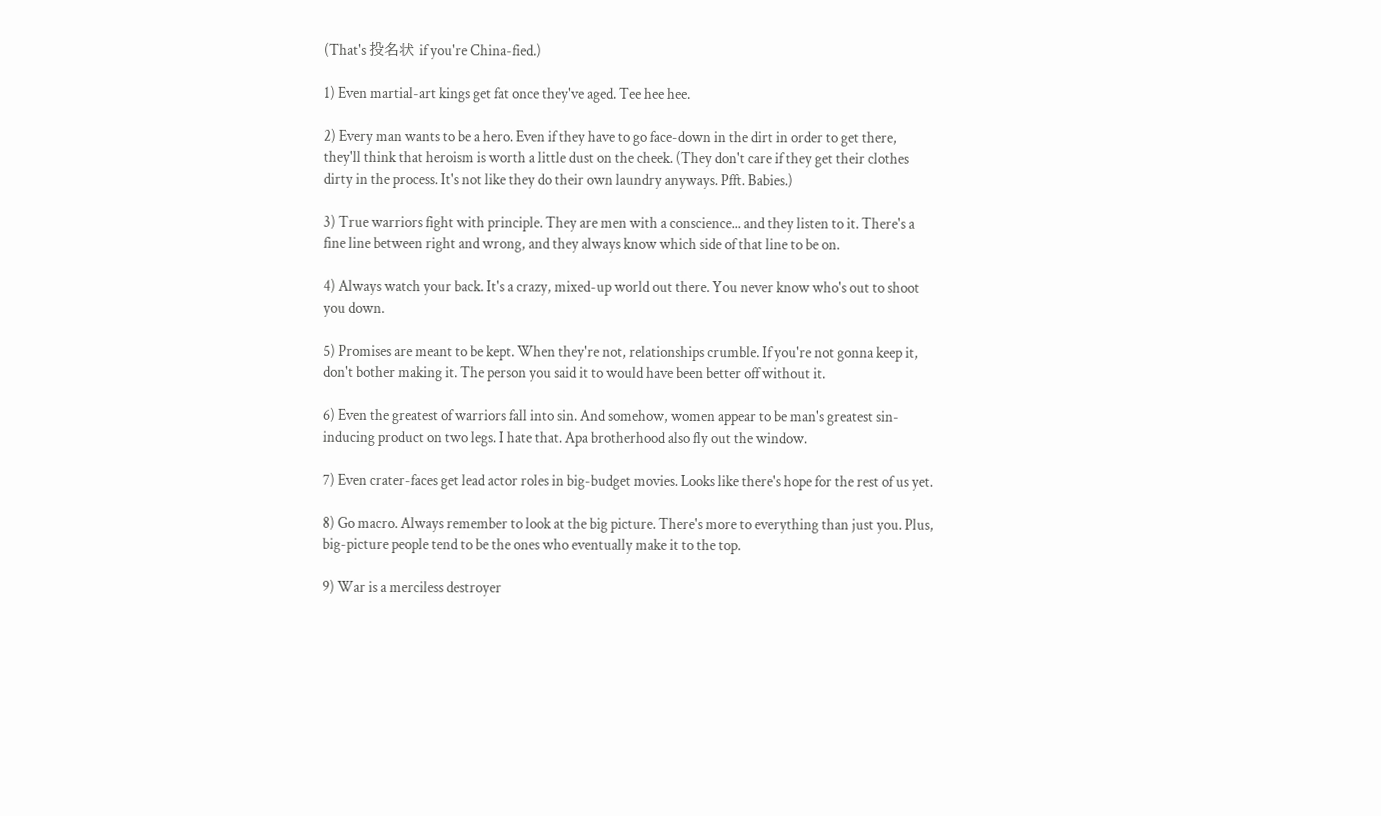(That's 投名状 if you're China-fied.)

1) Even martial-art kings get fat once they've aged. Tee hee hee.

2) Every man wants to be a hero. Even if they have to go face-down in the dirt in order to get there, they'll think that heroism is worth a little dust on the cheek. (They don't care if they get their clothes dirty in the process. It's not like they do their own laundry anyways. Pfft. Babies.)

3) True warriors fight with principle. They are men with a conscience... and they listen to it. There's a fine line between right and wrong, and they always know which side of that line to be on.

4) Always watch your back. It's a crazy, mixed-up world out there. You never know who's out to shoot you down.

5) Promises are meant to be kept. When they're not, relationships crumble. If you're not gonna keep it, don't bother making it. The person you said it to would have been better off without it.

6) Even the greatest of warriors fall into sin. And somehow, women appear to be man's greatest sin-inducing product on two legs. I hate that. Apa brotherhood also fly out the window.

7) Even crater-faces get lead actor roles in big-budget movies. Looks like there's hope for the rest of us yet.

8) Go macro. Always remember to look at the big picture. There's more to everything than just you. Plus, big-picture people tend to be the ones who eventually make it to the top.

9) War is a merciless destroyer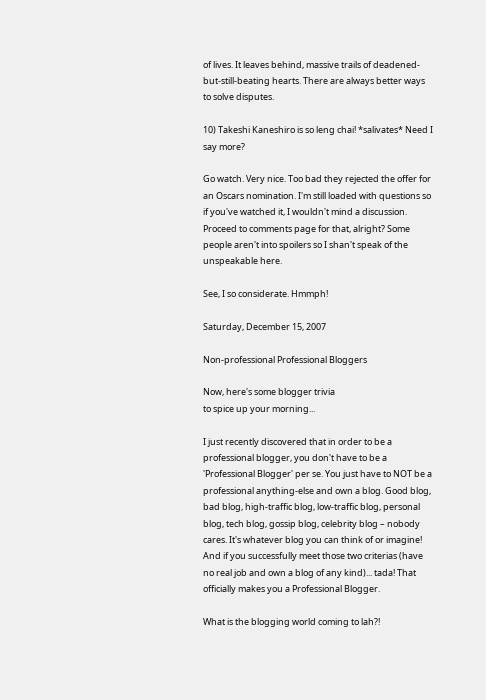of lives. It leaves behind, massive trails of deadened-but-still-beating hearts. There are always better ways to solve disputes.

10) Takeshi Kaneshiro is so leng chai! *salivates* Need I say more?

Go watch. Very nice. Too bad they rejected the offer for an Oscars nomination. I'm still loaded with questions so if you've watched it, I wouldn't mind a discussion. Proceed to comments page for that, alright? Some people aren't into spoilers so I shan't speak of the unspeakable here.

See, I so considerate. Hmmph!

Saturday, December 15, 2007

Non-professional Professional Bloggers

Now, here's some blogger trivia
to spice up your morning...

I just recently discovered that in order to be a professional blogger, you don't have to be a 'Professional Blogger' per se. You just have to NOT be a professional anything-else and own a blog. Good blog, bad blog, high-traffic blog, low-traffic blog, personal blog, tech blog, gossip blog, celebrity blog – nobody cares. It's whatever blog you can think of or imagine! And if you successfully meet those two criterias (have no real job and own a blog of any kind)... tada! That officially makes you a Professional Blogger.

What is the blogging world coming to lah?!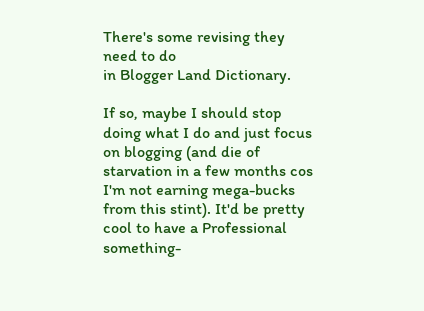There's some revising they need to do
in Blogger Land Dictionary.

If so, maybe I should stop doing what I do and just focus on blogging (and die of starvation in a few months cos I'm not earning mega-bucks from this stint). It'd be pretty cool to have a Professional something-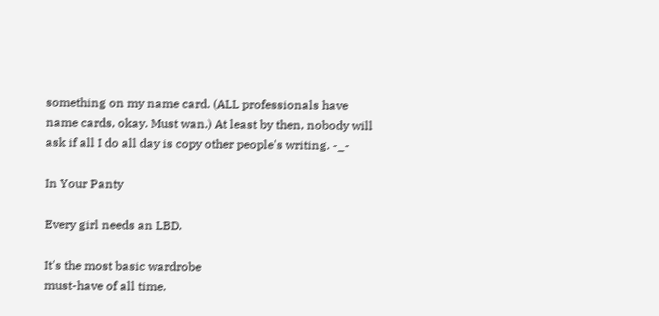something on my name card. (ALL professionals have name cards, okay. Must wan.) At least by then, nobody will ask if all I do all day is copy other people's writing. -_-

In Your Panty

Every girl needs an LBD.

It's the most basic wardrobe
must-have of all time.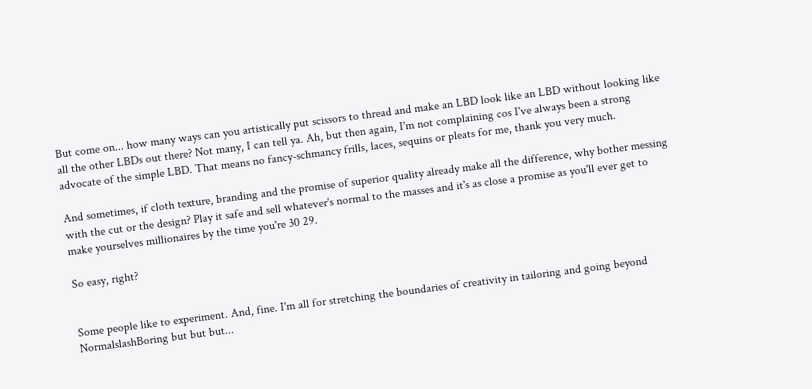But come on... how many ways can you artistically put scissors to thread and make an LBD look like an LBD without looking like all the other LBDs out there? Not many, I can tell ya. Ah, but then again, I'm not complaining cos I've always been a strong advocate of the simple LBD. That means no fancy-schmancy frills, laces, sequins or pleats for me, thank you very much.

And sometimes, if cloth texture, branding and the promise of superior quality already make all the difference, why bother messing with the cut or the design? Play it safe and sell whatever's normal to the masses and it's as close a promise as you'll ever get to make yourselves millionaires by the time you're 30 29.

So easy, right?


Some people like to experiment. And, fine. I'm all for stretching the boundaries of creativity in tailoring and going beyond NormalslashBoring but but but...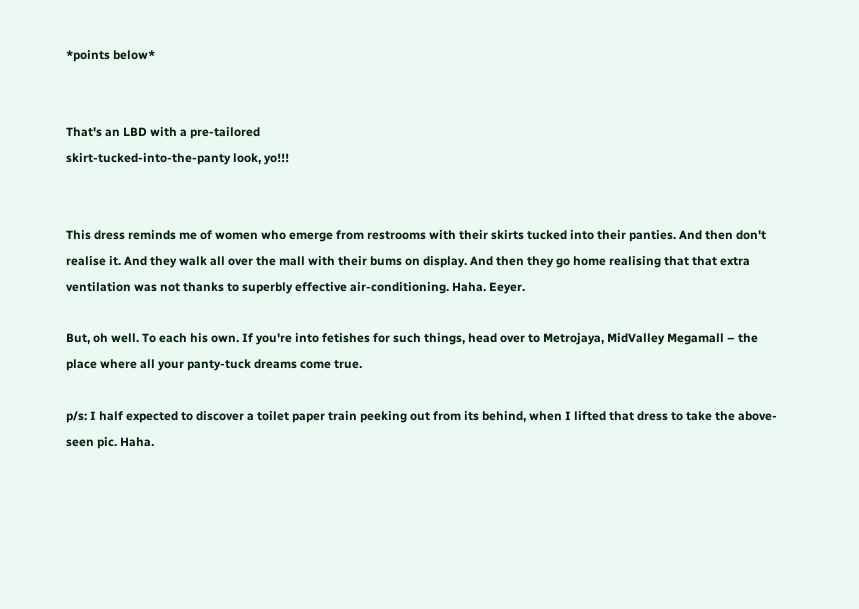*points below*


That's an LBD with a pre-tailored
skirt-tucked-into-the-panty look, yo!!!


This dress reminds me of women who emerge from restrooms with their skirts tucked into their panties. And then don't realise it. And they walk all over the mall with their bums on display. And then they go home realising that that extra ventilation was not thanks to superbly effective air-conditioning. Haha. Eeyer.

But, oh well. To each his own. If you're into fetishes for such things, head over to Metrojaya, MidValley Megamall – the place where all your panty-tuck dreams come true.

p/s: I half expected to discover a toilet paper train peeking out from its behind, when I lifted that dress to take the above-seen pic. Haha.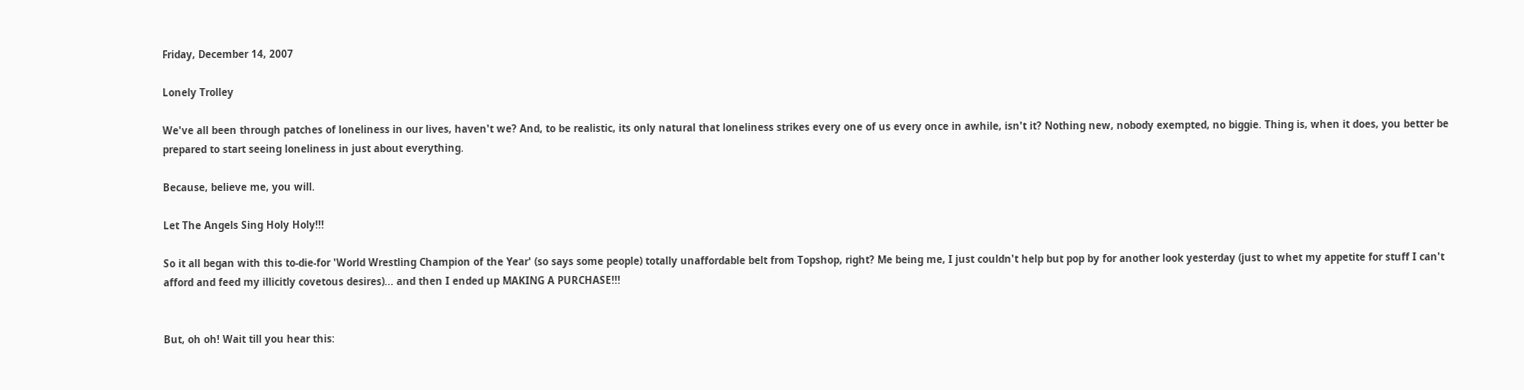Friday, December 14, 2007

Lonely Trolley

We've all been through patches of loneliness in our lives, haven't we? And, to be realistic, its only natural that loneliness strikes every one of us every once in awhile, isn't it? Nothing new, nobody exempted, no biggie. Thing is, when it does, you better be prepared to start seeing loneliness in just about everything.

Because, believe me, you will.

Let The Angels Sing Holy Holy!!!

So it all began with this to-die-for 'World Wrestling Champion of the Year' (so says some people) totally unaffordable belt from Topshop, right? Me being me, I just couldn't help but pop by for another look yesterday (just to whet my appetite for stuff I can't afford and feed my illicitly covetous desires)... and then I ended up MAKING A PURCHASE!!!


But, oh oh! Wait till you hear this: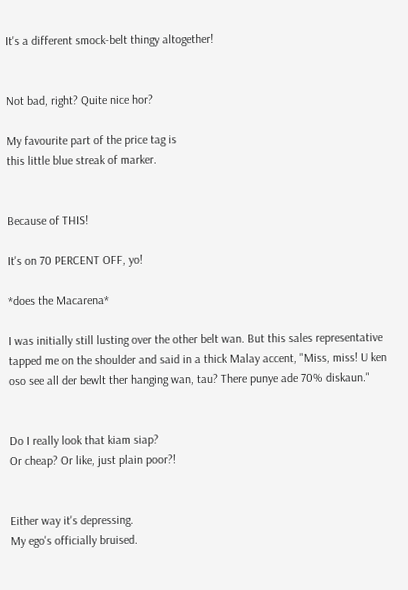It's a different smock-belt thingy altogether!


Not bad, right? Quite nice hor?

My favourite part of the price tag is
this little blue streak of marker.


Because of THIS!

It's on 70 PERCENT OFF, yo!

*does the Macarena*

I was initially still lusting over the other belt wan. But this sales representative tapped me on the shoulder and said in a thick Malay accent, "Miss, miss! U ken oso see all der bewlt ther hanging wan, tau? There punye ade 70% diskaun."


Do I really look that kiam siap?
Or cheap? Or like, just plain poor?!


Either way it's depressing.
My ego's officially bruised.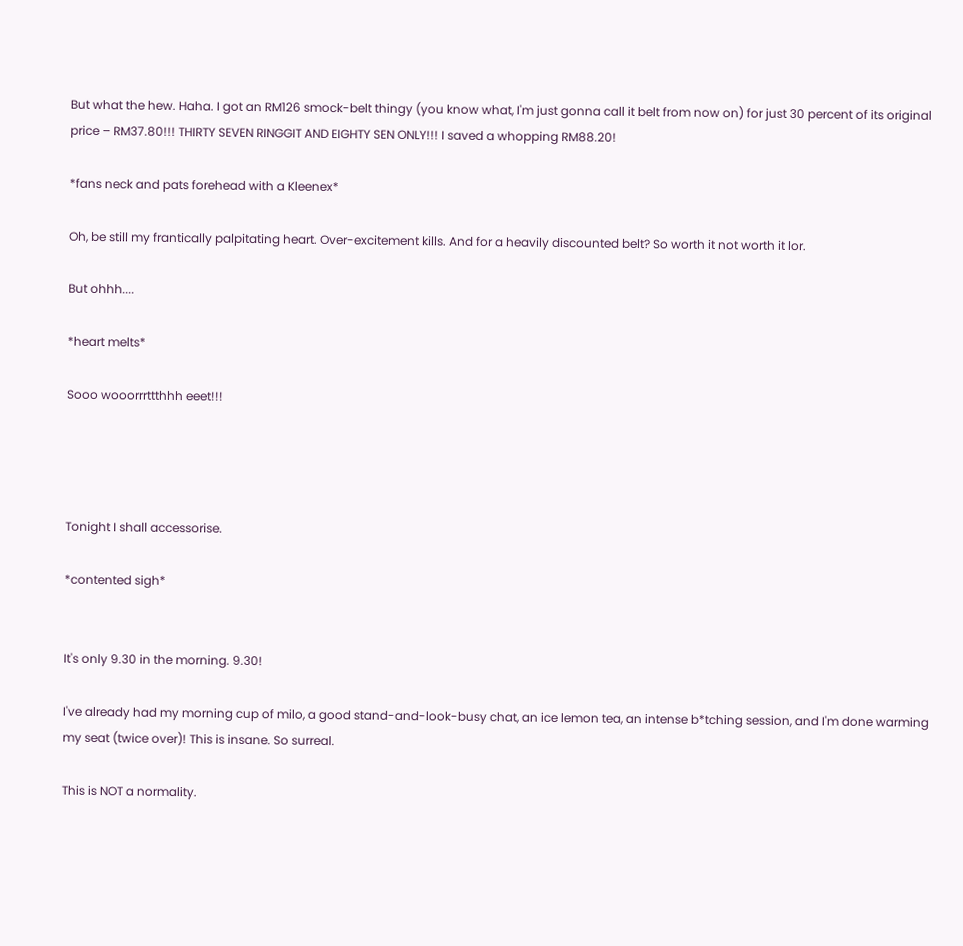But what the hew. Haha. I got an RM126 smock-belt thingy (you know what, I'm just gonna call it belt from now on) for just 30 percent of its original price – RM37.80!!! THIRTY SEVEN RINGGIT AND EIGHTY SEN ONLY!!! I saved a whopping RM88.20!

*fans neck and pats forehead with a Kleenex*

Oh, be still my frantically palpitating heart. Over-excitement kills. And for a heavily discounted belt? So worth it not worth it lor.

But ohhh....

*heart melts*

Sooo wooorrrttthhh eeet!!!




Tonight I shall accessorise.

*contented sigh*


It's only 9.30 in the morning. 9.30!

I've already had my morning cup of milo, a good stand-and-look-busy chat, an ice lemon tea, an intense b*tching session, and I'm done warming my seat (twice over)! This is insane. So surreal.

This is NOT a normality.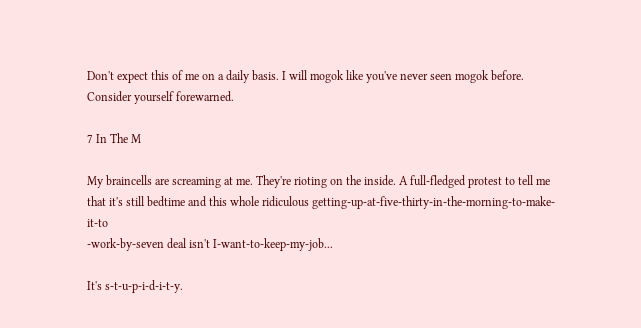Don't expect this of me on a daily basis. I will mogok like you've never seen mogok before. Consider yourself forewarned.

7 In The M

My braincells are screaming at me. They're rioting on the inside. A full-fledged protest to tell me that it's still bedtime and this whole ridiculous getting-up-at-five-thirty-in-the-morning-to-make-it-to
-work-by-seven deal isn't I-want-to-keep-my-job...

It's s-t-u-p-i-d-i-t-y.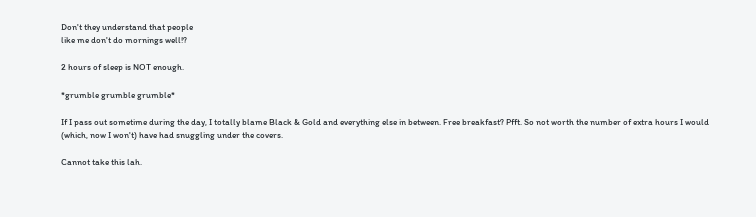Don't they understand that people
like me don't do mornings well!?

2 hours of sleep is NOT enough.

*grumble grumble grumble*

If I pass out sometime during the day, I totally blame Black & Gold and everything else in between. Free breakfast? Pfft. So not worth the number of extra hours I would (which, now I won't) have had snuggling under the covers.

Cannot take this lah.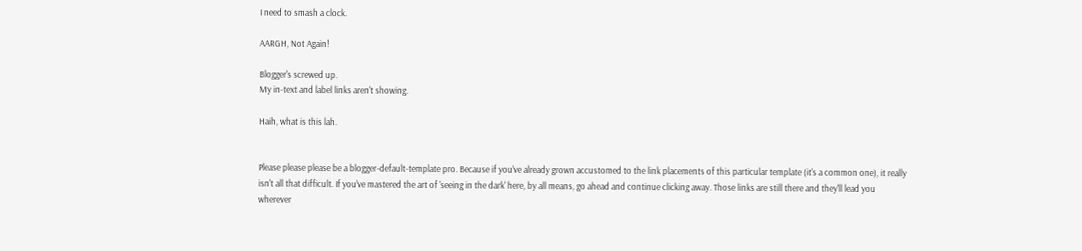I need to smash a clock.

AARGH, Not Again!

Blogger's screwed up.
My in-text and label links aren't showing.

Haih, what is this lah.


Please please please be a blogger-default-template pro. Because if you've already grown accustomed to the link placements of this particular template (it's a common one), it really isn't all that difficult. If you've mastered the art of 'seeing in the dark' here, by all means, go ahead and continue clicking away. Those links are still there and they'll lead you wherever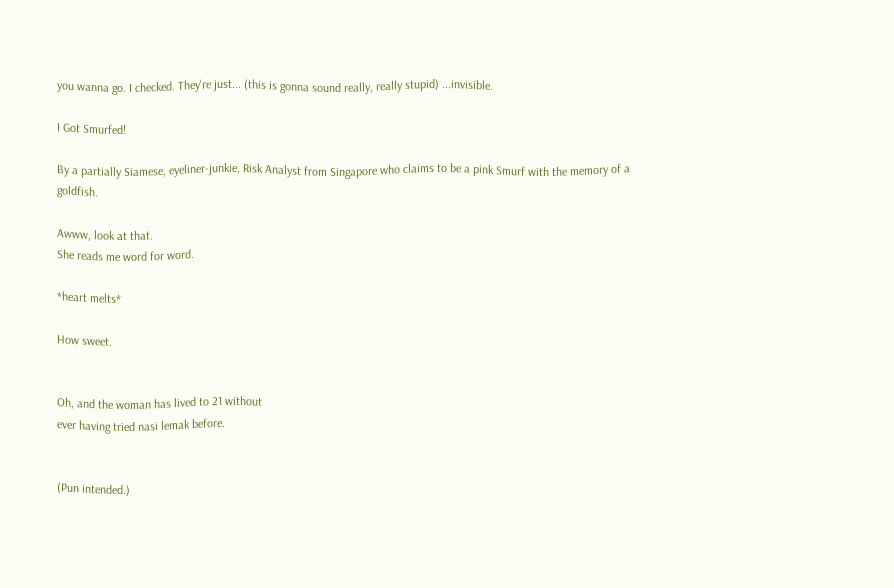you wanna go. I checked. They're just... (this is gonna sound really, really stupid) ...invisible.

I Got Smurfed!

By a partially Siamese, eyeliner-junkie, Risk Analyst from Singapore who claims to be a pink Smurf with the memory of a goldfish.

Awww, look at that.
She reads me word for word.

*heart melts*

How sweet.


Oh, and the woman has lived to 21 without
ever having tried nasi lemak before.


(Pun intended.)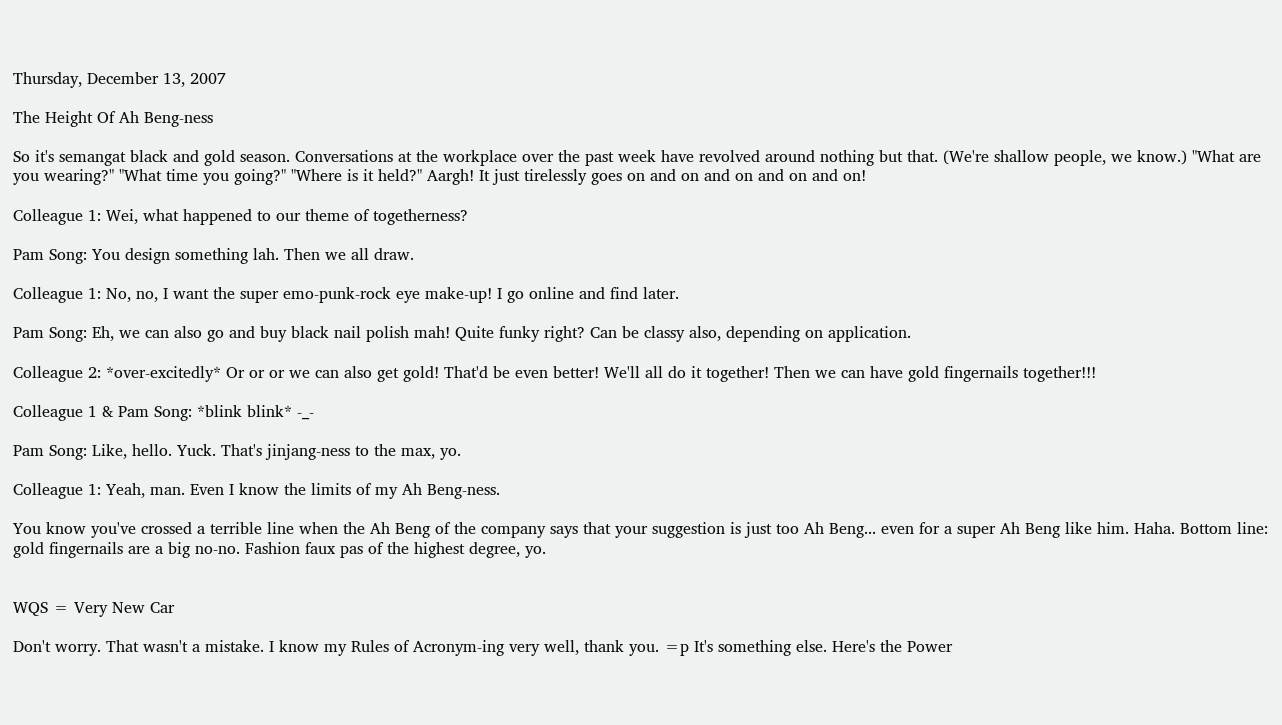Thursday, December 13, 2007

The Height Of Ah Beng-ness

So it's semangat black and gold season. Conversations at the workplace over the past week have revolved around nothing but that. (We're shallow people, we know.) "What are you wearing?" "What time you going?" "Where is it held?" Aargh! It just tirelessly goes on and on and on and on and on!

Colleague 1: Wei, what happened to our theme of togetherness?

Pam Song: You design something lah. Then we all draw.

Colleague 1: No, no, I want the super emo-punk-rock eye make-up! I go online and find later.

Pam Song: Eh, we can also go and buy black nail polish mah! Quite funky right? Can be classy also, depending on application.

Colleague 2: *over-excitedly* Or or or we can also get gold! That'd be even better! We'll all do it together! Then we can have gold fingernails together!!!

Colleague 1 & Pam Song: *blink blink* -_-

Pam Song: Like, hello. Yuck. That's jinjang-ness to the max, yo.

Colleague 1: Yeah, man. Even I know the limits of my Ah Beng-ness.

You know you've crossed a terrible line when the Ah Beng of the company says that your suggestion is just too Ah Beng... even for a super Ah Beng like him. Haha. Bottom line: gold fingernails are a big no-no. Fashion faux pas of the highest degree, yo.


WQS = Very New Car

Don't worry. That wasn't a mistake. I know my Rules of Acronym-ing very well, thank you. =p It's something else. Here's the Power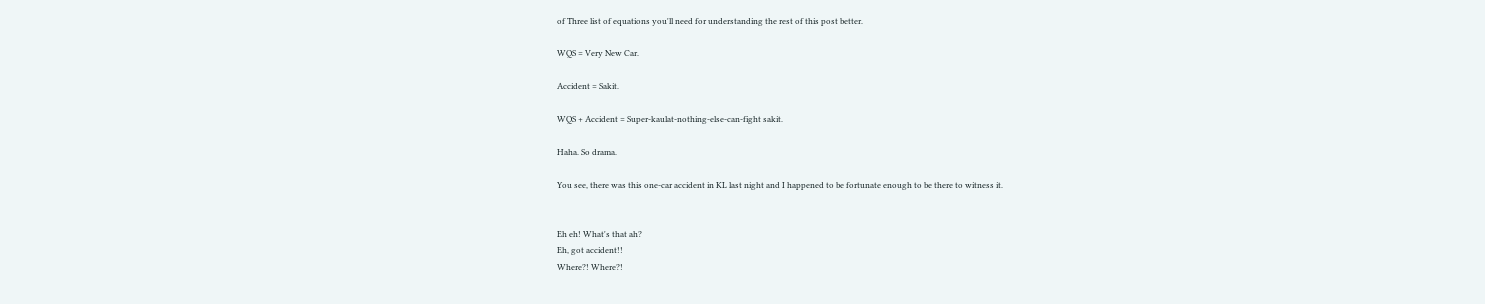of Three list of equations you'll need for understanding the rest of this post better.

WQS = Very New Car.

Accident = Sakit.

WQS + Accident = Super-kaulat-nothing-else-can-fight sakit.

Haha. So drama.

You see, there was this one-car accident in KL last night and I happened to be fortunate enough to be there to witness it.


Eh eh! What's that ah?
Eh, got accident!!
Where?! Where?!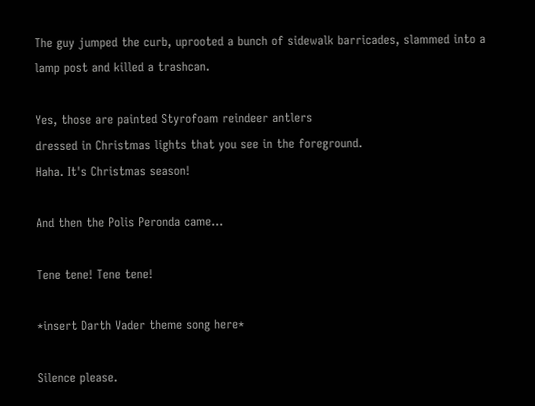The guy jumped the curb, uprooted a bunch of sidewalk barricades, slammed into a lamp post and killed a trashcan.

Yes, those are painted Styrofoam reindeer antlers
dressed in Christmas lights that you see in the foreground.
Haha. It's Christmas season!

And then the Polis Peronda came...

Tene tene! Tene tene!

*insert Darth Vader theme song here*

Silence please.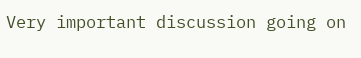Very important discussion going on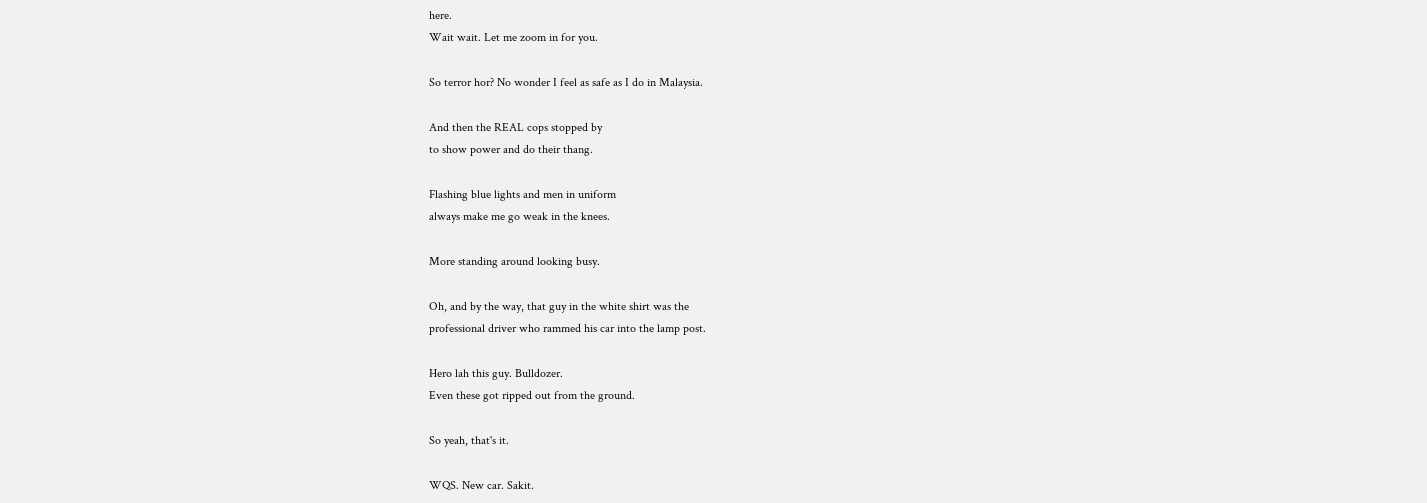here.
Wait wait. Let me zoom in for you.

So terror hor? No wonder I feel as safe as I do in Malaysia.

And then the REAL cops stopped by
to show power and do their thang.

Flashing blue lights and men in uniform
always make me go weak in the knees.

More standing around looking busy.

Oh, and by the way, that guy in the white shirt was the
professional driver who rammed his car into the lamp post.

Hero lah this guy. Bulldozer.
Even these got ripped out from the ground.

So yeah, that's it.

WQS. New car. Sakit.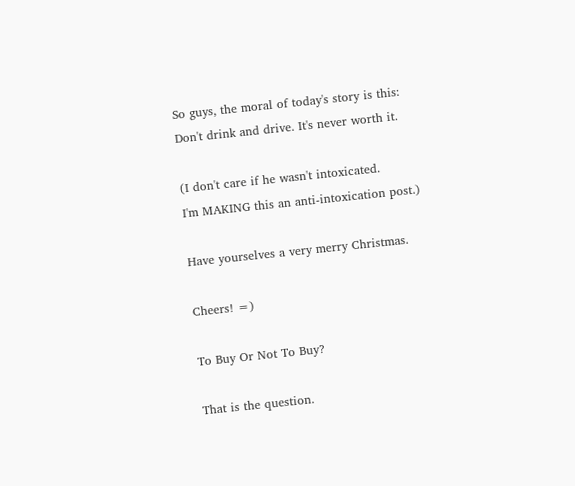So guys, the moral of today's story is this:
Don't drink and drive. It's never worth it.

(I don't care if he wasn't intoxicated.
I'm MAKING this an anti-intoxication post.)

Have yourselves a very merry Christmas.

Cheers! =)

To Buy Or Not To Buy?

That is the question.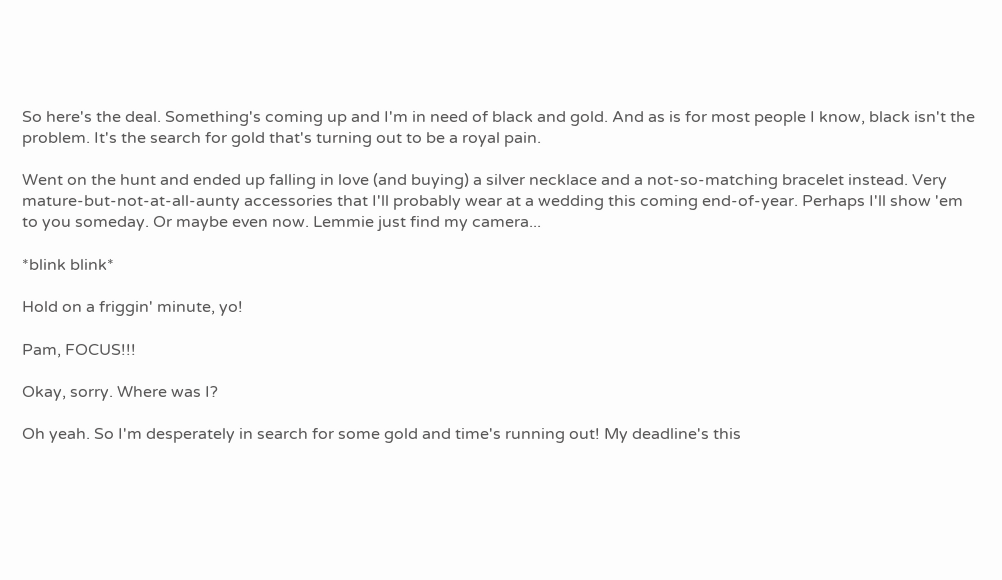So here's the deal. Something's coming up and I'm in need of black and gold. And as is for most people I know, black isn't the problem. It's the search for gold that's turning out to be a royal pain.

Went on the hunt and ended up falling in love (and buying) a silver necklace and a not-so-matching bracelet instead. Very mature-but-not-at-all-aunty accessories that I'll probably wear at a wedding this coming end-of-year. Perhaps I'll show 'em to you someday. Or maybe even now. Lemmie just find my camera...

*blink blink*

Hold on a friggin' minute, yo!

Pam, FOCUS!!!

Okay, sorry. Where was I?

Oh yeah. So I'm desperately in search for some gold and time's running out! My deadline's this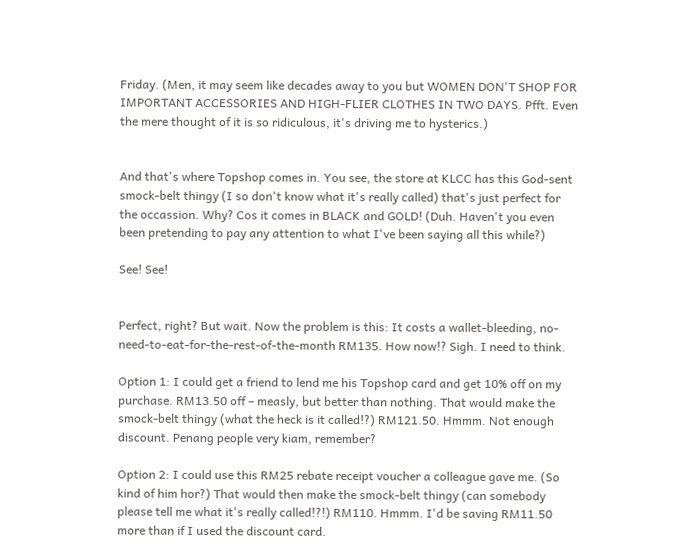Friday. (Men, it may seem like decades away to you but WOMEN DON'T SHOP FOR IMPORTANT ACCESSORIES AND HIGH-FLIER CLOTHES IN TWO DAYS. Pfft. Even the mere thought of it is so ridiculous, it's driving me to hysterics.)


And that's where Topshop comes in. You see, the store at KLCC has this God-sent smock-belt thingy (I so don't know what it's really called) that's just perfect for the occassion. Why? Cos it comes in BLACK and GOLD! (Duh. Haven't you even been pretending to pay any attention to what I've been saying all this while?)

See! See!


Perfect, right? But wait. Now the problem is this: It costs a wallet-bleeding, no-need-to-eat-for-the-rest-of-the-month RM135. How now!? Sigh. I need to think.

Option 1: I could get a friend to lend me his Topshop card and get 10% off on my purchase. RM13.50 off – measly, but better than nothing. That would make the smock-belt thingy (what the heck is it called!?) RM121.50. Hmmm. Not enough discount. Penang people very kiam, remember?

Option 2: I could use this RM25 rebate receipt voucher a colleague gave me. (So kind of him hor?) That would then make the smock-belt thingy (can somebody please tell me what it's really called!?!) RM110. Hmmm. I'd be saving RM11.50 more than if I used the discount card.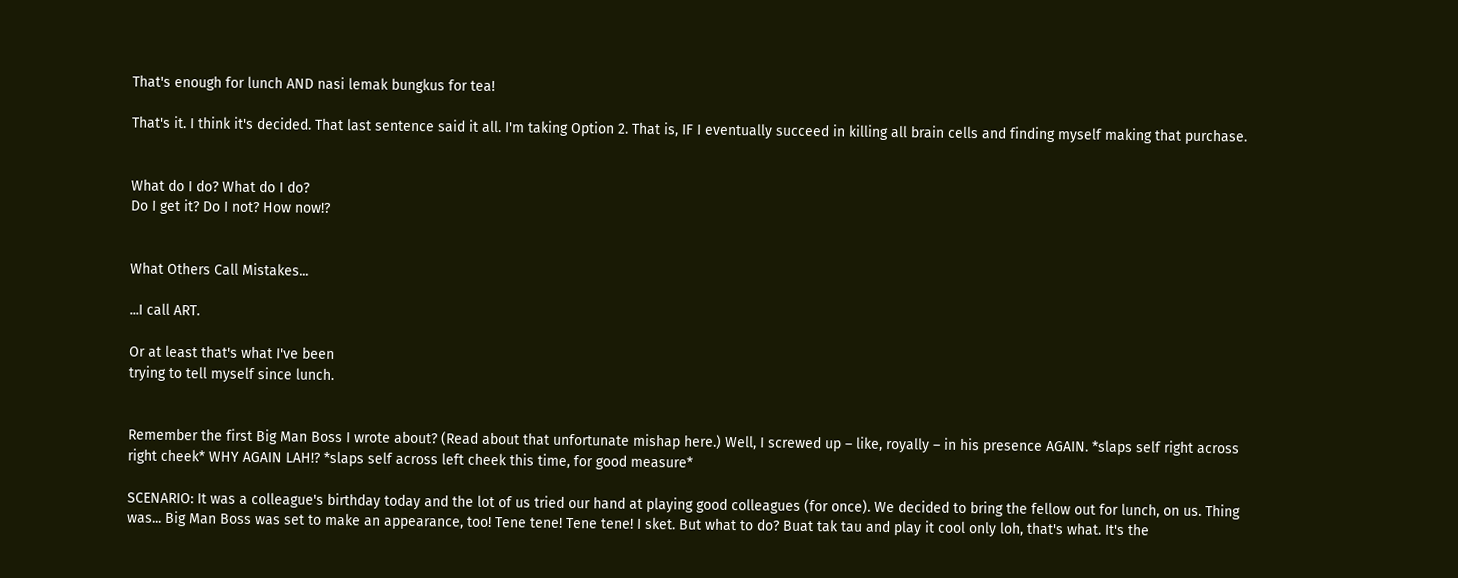That's enough for lunch AND nasi lemak bungkus for tea!

That's it. I think it's decided. That last sentence said it all. I'm taking Option 2. That is, IF I eventually succeed in killing all brain cells and finding myself making that purchase.


What do I do? What do I do?
Do I get it? Do I not? How now!?


What Others Call Mistakes...

...I call ART.

Or at least that's what I've been
trying to tell myself since lunch.


Remember the first Big Man Boss I wrote about? (Read about that unfortunate mishap here.) Well, I screwed up – like, royally – in his presence AGAIN. *slaps self right across right cheek* WHY AGAIN LAH!? *slaps self across left cheek this time, for good measure*

SCENARIO: It was a colleague's birthday today and the lot of us tried our hand at playing good colleagues (for once). We decided to bring the fellow out for lunch, on us. Thing was... Big Man Boss was set to make an appearance, too! Tene tene! Tene tene! I sket. But what to do? Buat tak tau and play it cool only loh, that's what. It's the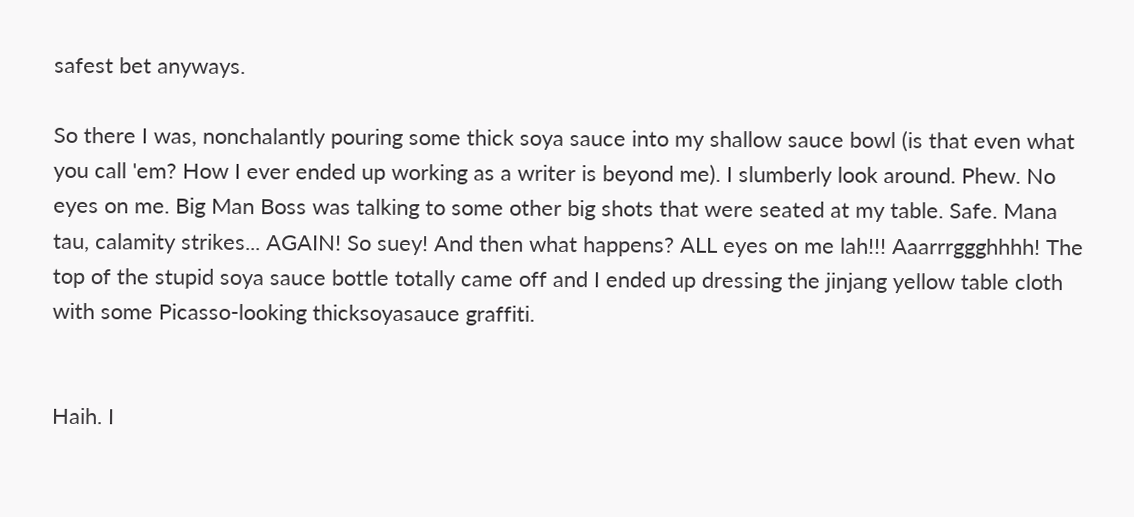safest bet anyways.

So there I was, nonchalantly pouring some thick soya sauce into my shallow sauce bowl (is that even what you call 'em? How I ever ended up working as a writer is beyond me). I slumberly look around. Phew. No eyes on me. Big Man Boss was talking to some other big shots that were seated at my table. Safe. Mana tau, calamity strikes... AGAIN! So suey! And then what happens? ALL eyes on me lah!!! Aaarrrggghhhh! The top of the stupid soya sauce bottle totally came off and I ended up dressing the jinjang yellow table cloth with some Picasso-looking thicksoyasauce graffiti.


Haih. I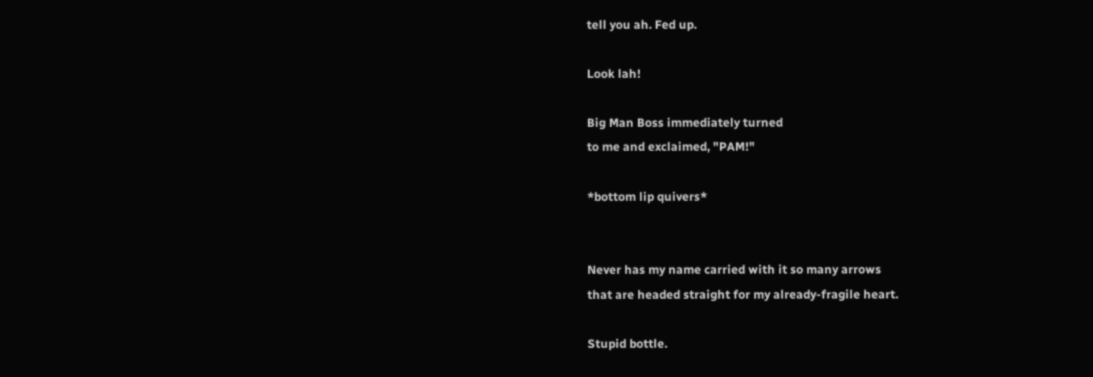tell you ah. Fed up.

Look lah!

Big Man Boss immediately turned
to me and exclaimed, "PAM!"

*bottom lip quivers*


Never has my name carried with it so many arrows
that are headed straight for my already-fragile heart.

Stupid bottle.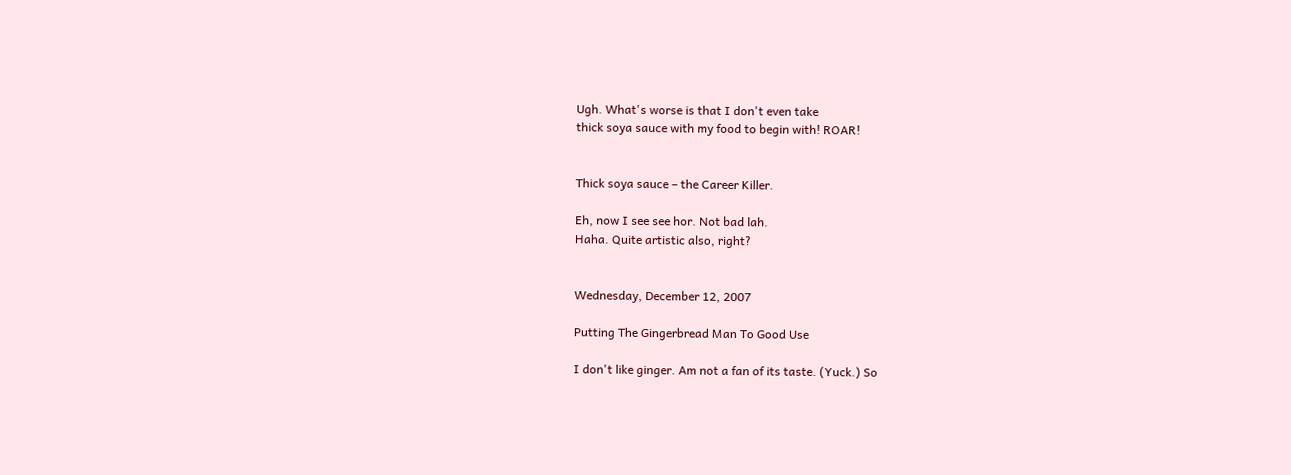Ugh. What's worse is that I don't even take
thick soya sauce with my food to begin with! ROAR!


Thick soya sauce – the Career Killer.

Eh, now I see see hor. Not bad lah.
Haha. Quite artistic also, right?


Wednesday, December 12, 2007

Putting The Gingerbread Man To Good Use

I don't like ginger. Am not a fan of its taste. (Yuck.) So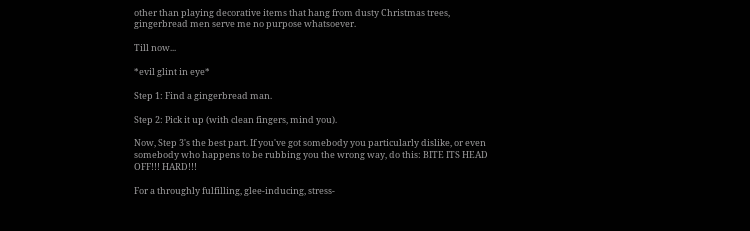other than playing decorative items that hang from dusty Christmas trees, gingerbread men serve me no purpose whatsoever.

Till now...

*evil glint in eye*

Step 1: Find a gingerbread man.

Step 2: Pick it up (with clean fingers, mind you).

Now, Step 3's the best part. If you've got somebody you particularly dislike, or even somebody who happens to be rubbing you the wrong way, do this: BITE ITS HEAD OFF!!! HARD!!!

For a throughly fulfilling, glee-inducing, stress-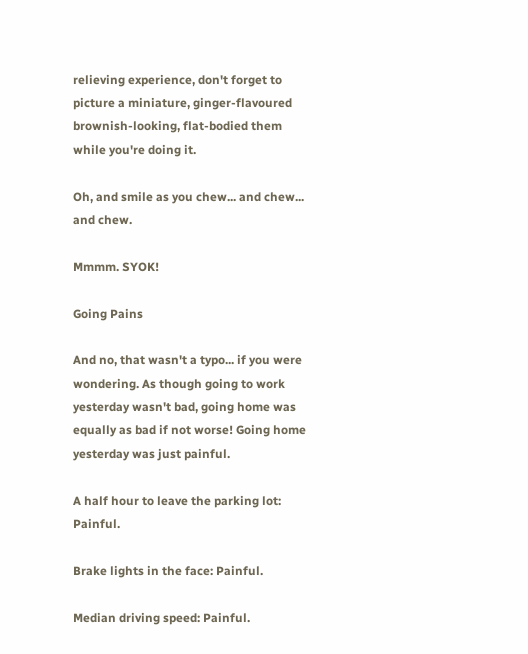relieving experience, don't forget to picture a miniature, ginger-flavoured brownish-looking, flat-bodied them while you're doing it.

Oh, and smile as you chew... and chew... and chew.

Mmmm. SYOK!

Going Pains

And no, that wasn't a typo... if you were wondering. As though going to work yesterday wasn't bad, going home was equally as bad if not worse! Going home yesterday was just painful.

A half hour to leave the parking lot: Painful.

Brake lights in the face: Painful.

Median driving speed: Painful.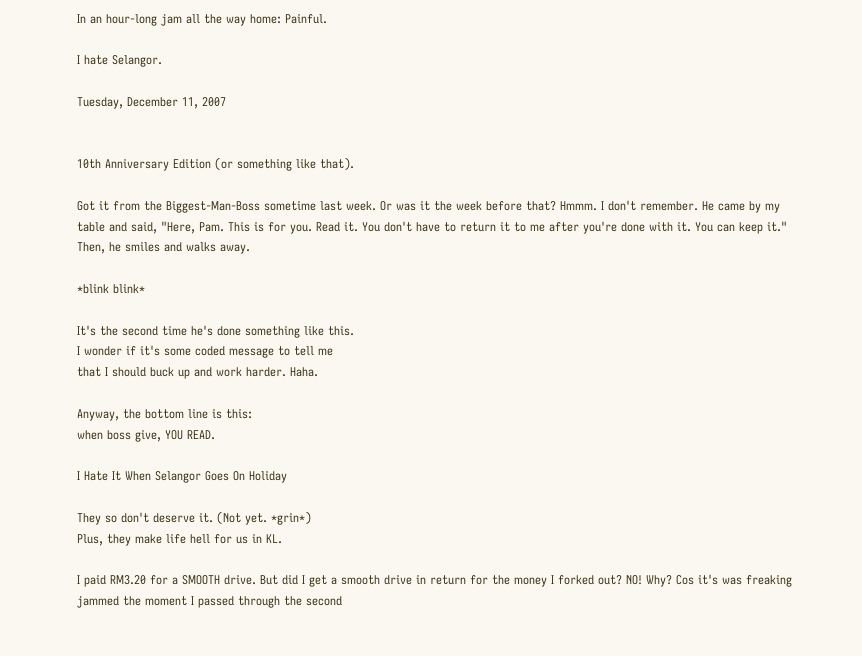In an hour-long jam all the way home: Painful.

I hate Selangor.

Tuesday, December 11, 2007


10th Anniversary Edition (or something like that).

Got it from the Biggest-Man-Boss sometime last week. Or was it the week before that? Hmmm. I don't remember. He came by my table and said, "Here, Pam. This is for you. Read it. You don't have to return it to me after you're done with it. You can keep it." Then, he smiles and walks away.

*blink blink*

It's the second time he's done something like this.
I wonder if it's some coded message to tell me
that I should buck up and work harder. Haha.

Anyway, the bottom line is this:
when boss give, YOU READ.

I Hate It When Selangor Goes On Holiday

They so don't deserve it. (Not yet. *grin*)
Plus, they make life hell for us in KL.

I paid RM3.20 for a SMOOTH drive. But did I get a smooth drive in return for the money I forked out? NO! Why? Cos it's was freaking jammed the moment I passed through the second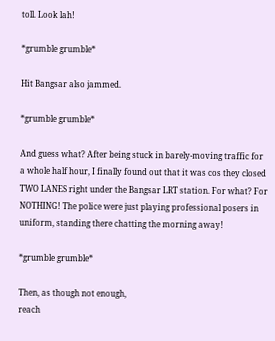toll. Look lah!

*grumble grumble*

Hit Bangsar also jammed.

*grumble grumble*

And guess what? After being stuck in barely-moving traffic for a whole half hour, I finally found out that it was cos they closed TWO LANES right under the Bangsar LRT station. For what? For NOTHING! The police were just playing professional posers in uniform, standing there chatting the morning away!

*grumble grumble*

Then, as though not enough,
reach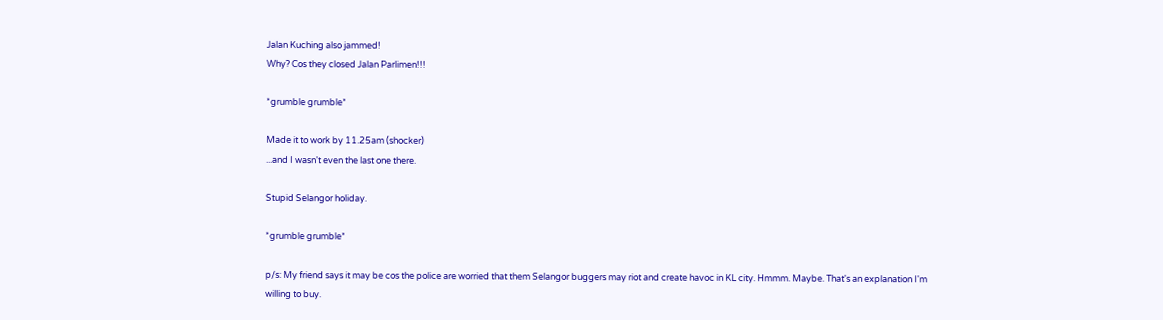Jalan Kuching also jammed!
Why? Cos they closed Jalan Parlimen!!!

*grumble grumble*

Made it to work by 11.25am (shocker)
...and I wasn't even the last one there.

Stupid Selangor holiday.

*grumble grumble*

p/s: My friend says it may be cos the police are worried that them Selangor buggers may riot and create havoc in KL city. Hmmm. Maybe. That's an explanation I'm willing to buy.